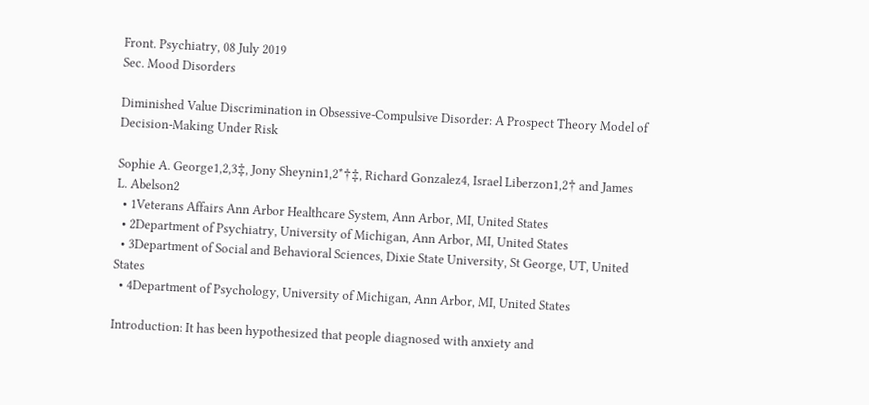Front. Psychiatry, 08 July 2019
Sec. Mood Disorders

Diminished Value Discrimination in Obsessive-Compulsive Disorder: A Prospect Theory Model of Decision-Making Under Risk

Sophie A. George1,2,3‡, Jony Sheynin1,2*†‡, Richard Gonzalez4, Israel Liberzon1,2† and James L. Abelson2
  • 1Veterans Affairs Ann Arbor Healthcare System, Ann Arbor, MI, United States
  • 2Department of Psychiatry, University of Michigan, Ann Arbor, MI, United States
  • 3Department of Social and Behavioral Sciences, Dixie State University, St George, UT, United States
  • 4Department of Psychology, University of Michigan, Ann Arbor, MI, United States

Introduction: It has been hypothesized that people diagnosed with anxiety and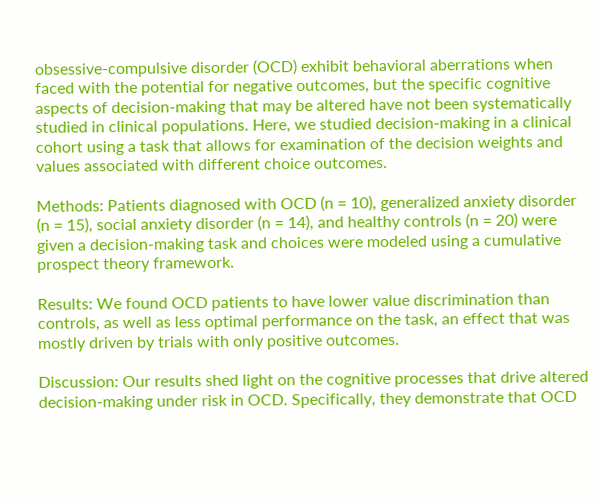obsessive-compulsive disorder (OCD) exhibit behavioral aberrations when faced with the potential for negative outcomes, but the specific cognitive aspects of decision-making that may be altered have not been systematically studied in clinical populations. Here, we studied decision-making in a clinical cohort using a task that allows for examination of the decision weights and values associated with different choice outcomes.

Methods: Patients diagnosed with OCD (n = 10), generalized anxiety disorder (n = 15), social anxiety disorder (n = 14), and healthy controls (n = 20) were given a decision-making task and choices were modeled using a cumulative prospect theory framework.

Results: We found OCD patients to have lower value discrimination than controls, as well as less optimal performance on the task, an effect that was mostly driven by trials with only positive outcomes.

Discussion: Our results shed light on the cognitive processes that drive altered decision-making under risk in OCD. Specifically, they demonstrate that OCD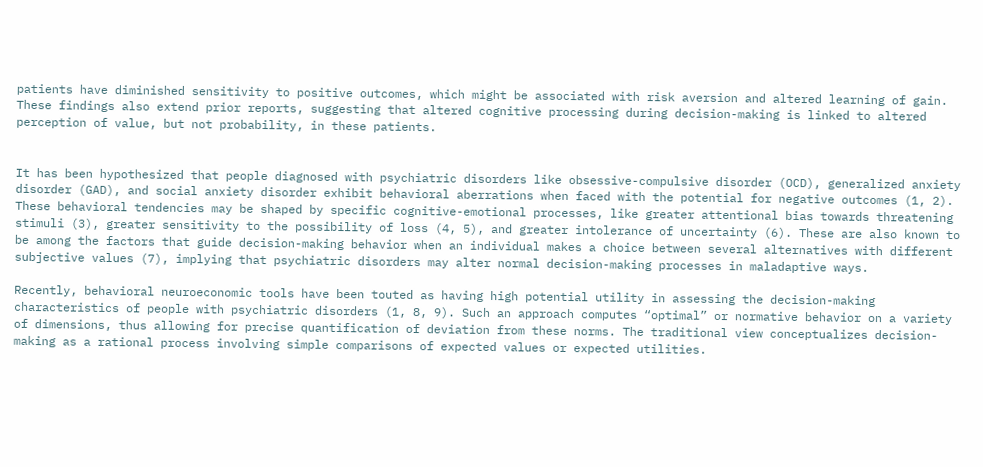patients have diminished sensitivity to positive outcomes, which might be associated with risk aversion and altered learning of gain. These findings also extend prior reports, suggesting that altered cognitive processing during decision-making is linked to altered perception of value, but not probability, in these patients.


It has been hypothesized that people diagnosed with psychiatric disorders like obsessive-compulsive disorder (OCD), generalized anxiety disorder (GAD), and social anxiety disorder exhibit behavioral aberrations when faced with the potential for negative outcomes (1, 2). These behavioral tendencies may be shaped by specific cognitive-emotional processes, like greater attentional bias towards threatening stimuli (3), greater sensitivity to the possibility of loss (4, 5), and greater intolerance of uncertainty (6). These are also known to be among the factors that guide decision-making behavior when an individual makes a choice between several alternatives with different subjective values (7), implying that psychiatric disorders may alter normal decision-making processes in maladaptive ways.

Recently, behavioral neuroeconomic tools have been touted as having high potential utility in assessing the decision-making characteristics of people with psychiatric disorders (1, 8, 9). Such an approach computes “optimal” or normative behavior on a variety of dimensions, thus allowing for precise quantification of deviation from these norms. The traditional view conceptualizes decision-making as a rational process involving simple comparisons of expected values or expected utilities.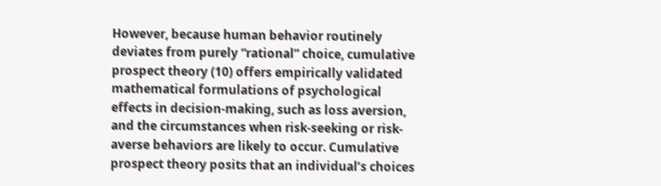However, because human behavior routinely deviates from purely “rational” choice, cumulative prospect theory (10) offers empirically validated mathematical formulations of psychological effects in decision-making, such as loss aversion, and the circumstances when risk-seeking or risk-averse behaviors are likely to occur. Cumulative prospect theory posits that an individual’s choices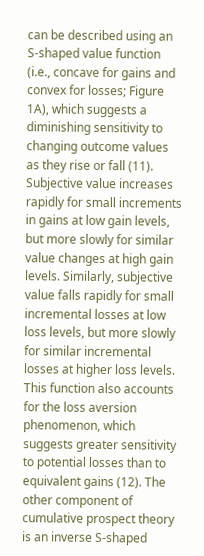can be described using an S-shaped value function (i.e., concave for gains and convex for losses; Figure 1A), which suggests a diminishing sensitivity to changing outcome values as they rise or fall (11). Subjective value increases rapidly for small increments in gains at low gain levels, but more slowly for similar value changes at high gain levels. Similarly, subjective value falls rapidly for small incremental losses at low loss levels, but more slowly for similar incremental losses at higher loss levels. This function also accounts for the loss aversion phenomenon, which suggests greater sensitivity to potential losses than to equivalent gains (12). The other component of cumulative prospect theory is an inverse S-shaped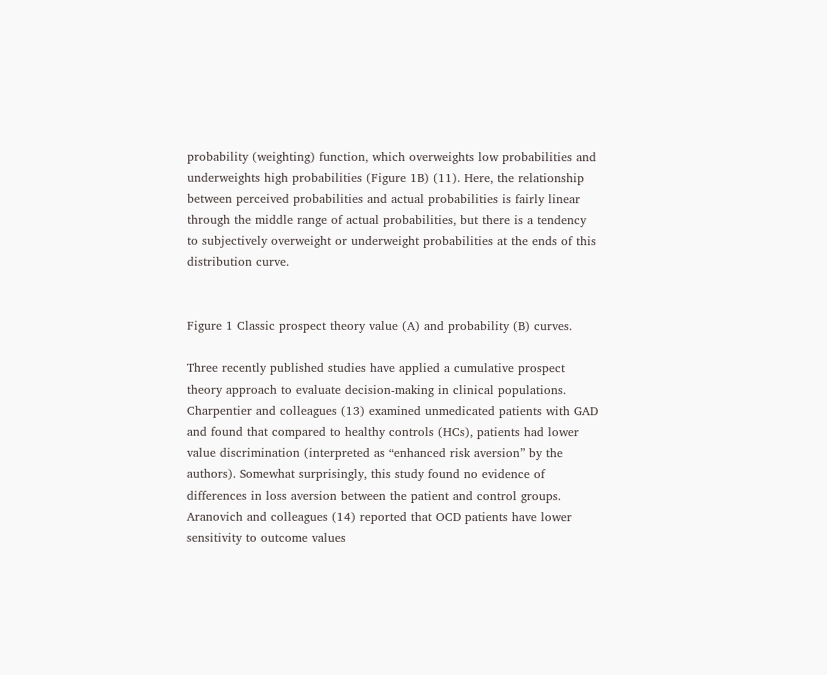probability (weighting) function, which overweights low probabilities and underweights high probabilities (Figure 1B) (11). Here, the relationship between perceived probabilities and actual probabilities is fairly linear through the middle range of actual probabilities, but there is a tendency to subjectively overweight or underweight probabilities at the ends of this distribution curve.


Figure 1 Classic prospect theory value (A) and probability (B) curves.

Three recently published studies have applied a cumulative prospect theory approach to evaluate decision-making in clinical populations. Charpentier and colleagues (13) examined unmedicated patients with GAD and found that compared to healthy controls (HCs), patients had lower value discrimination (interpreted as “enhanced risk aversion” by the authors). Somewhat surprisingly, this study found no evidence of differences in loss aversion between the patient and control groups. Aranovich and colleagues (14) reported that OCD patients have lower sensitivity to outcome values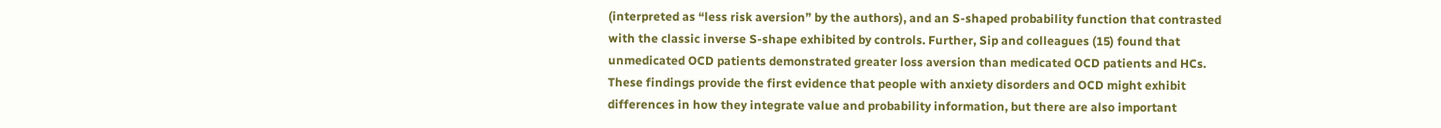(interpreted as “less risk aversion” by the authors), and an S-shaped probability function that contrasted with the classic inverse S-shape exhibited by controls. Further, Sip and colleagues (15) found that unmedicated OCD patients demonstrated greater loss aversion than medicated OCD patients and HCs. These findings provide the first evidence that people with anxiety disorders and OCD might exhibit differences in how they integrate value and probability information, but there are also important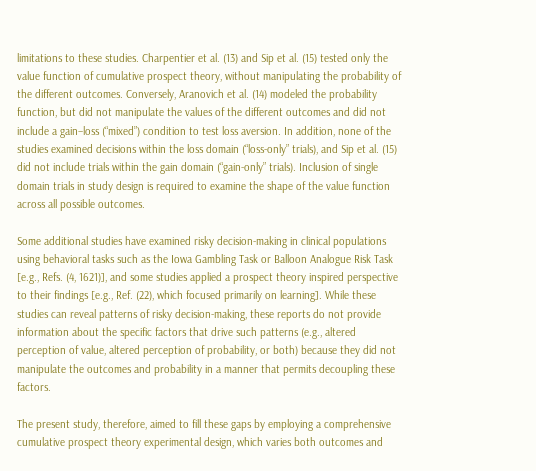limitations to these studies. Charpentier et al. (13) and Sip et al. (15) tested only the value function of cumulative prospect theory, without manipulating the probability of the different outcomes. Conversely, Aranovich et al. (14) modeled the probability function, but did not manipulate the values of the different outcomes and did not include a gain–loss (“mixed”) condition to test loss aversion. In addition, none of the studies examined decisions within the loss domain (“loss-only” trials), and Sip et al. (15) did not include trials within the gain domain (“gain-only” trials). Inclusion of single domain trials in study design is required to examine the shape of the value function across all possible outcomes.

Some additional studies have examined risky decision-making in clinical populations using behavioral tasks such as the Iowa Gambling Task or Balloon Analogue Risk Task [e.g., Refs. (4, 1621)], and some studies applied a prospect theory inspired perspective to their findings [e.g., Ref. (22), which focused primarily on learning]. While these studies can reveal patterns of risky decision-making, these reports do not provide information about the specific factors that drive such patterns (e.g., altered perception of value, altered perception of probability, or both) because they did not manipulate the outcomes and probability in a manner that permits decoupling these factors.

The present study, therefore, aimed to fill these gaps by employing a comprehensive cumulative prospect theory experimental design, which varies both outcomes and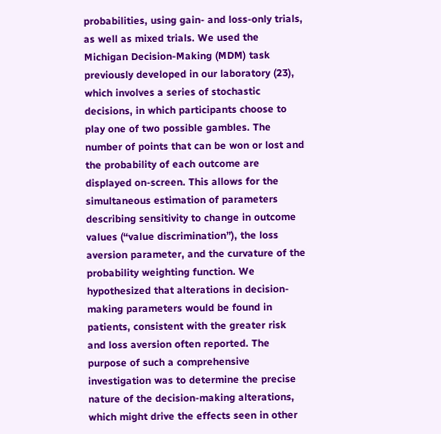probabilities, using gain- and loss-only trials, as well as mixed trials. We used the Michigan Decision-Making (MDM) task previously developed in our laboratory (23), which involves a series of stochastic decisions, in which participants choose to play one of two possible gambles. The number of points that can be won or lost and the probability of each outcome are displayed on-screen. This allows for the simultaneous estimation of parameters describing sensitivity to change in outcome values (“value discrimination”), the loss aversion parameter, and the curvature of the probability weighting function. We hypothesized that alterations in decision-making parameters would be found in patients, consistent with the greater risk and loss aversion often reported. The purpose of such a comprehensive investigation was to determine the precise nature of the decision-making alterations, which might drive the effects seen in other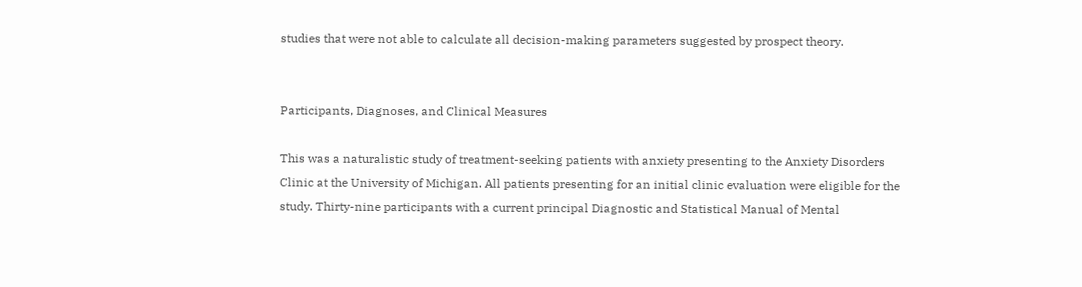studies that were not able to calculate all decision-making parameters suggested by prospect theory.


Participants, Diagnoses, and Clinical Measures

This was a naturalistic study of treatment-seeking patients with anxiety presenting to the Anxiety Disorders Clinic at the University of Michigan. All patients presenting for an initial clinic evaluation were eligible for the study. Thirty-nine participants with a current principal Diagnostic and Statistical Manual of Mental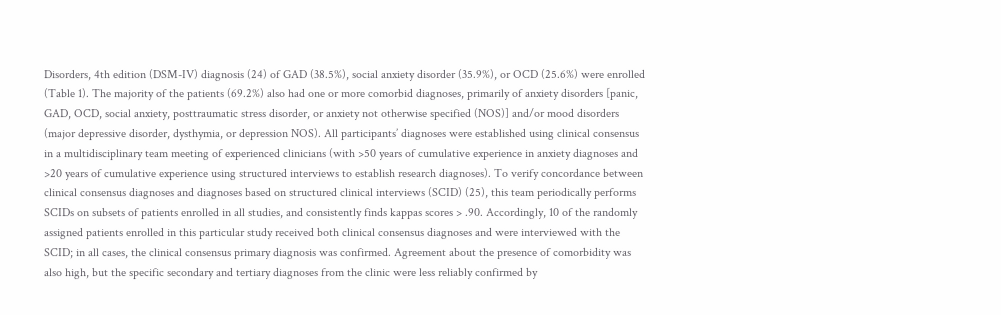Disorders, 4th edition (DSM-IV) diagnosis (24) of GAD (38.5%), social anxiety disorder (35.9%), or OCD (25.6%) were enrolled (Table 1). The majority of the patients (69.2%) also had one or more comorbid diagnoses, primarily of anxiety disorders [panic, GAD, OCD, social anxiety, posttraumatic stress disorder, or anxiety not otherwise specified (NOS)] and/or mood disorders (major depressive disorder, dysthymia, or depression NOS). All participants’ diagnoses were established using clinical consensus in a multidisciplinary team meeting of experienced clinicians (with >50 years of cumulative experience in anxiety diagnoses and >20 years of cumulative experience using structured interviews to establish research diagnoses). To verify concordance between clinical consensus diagnoses and diagnoses based on structured clinical interviews (SCID) (25), this team periodically performs SCIDs on subsets of patients enrolled in all studies, and consistently finds kappas scores > .90. Accordingly, 10 of the randomly assigned patients enrolled in this particular study received both clinical consensus diagnoses and were interviewed with the SCID; in all cases, the clinical consensus primary diagnosis was confirmed. Agreement about the presence of comorbidity was also high, but the specific secondary and tertiary diagnoses from the clinic were less reliably confirmed by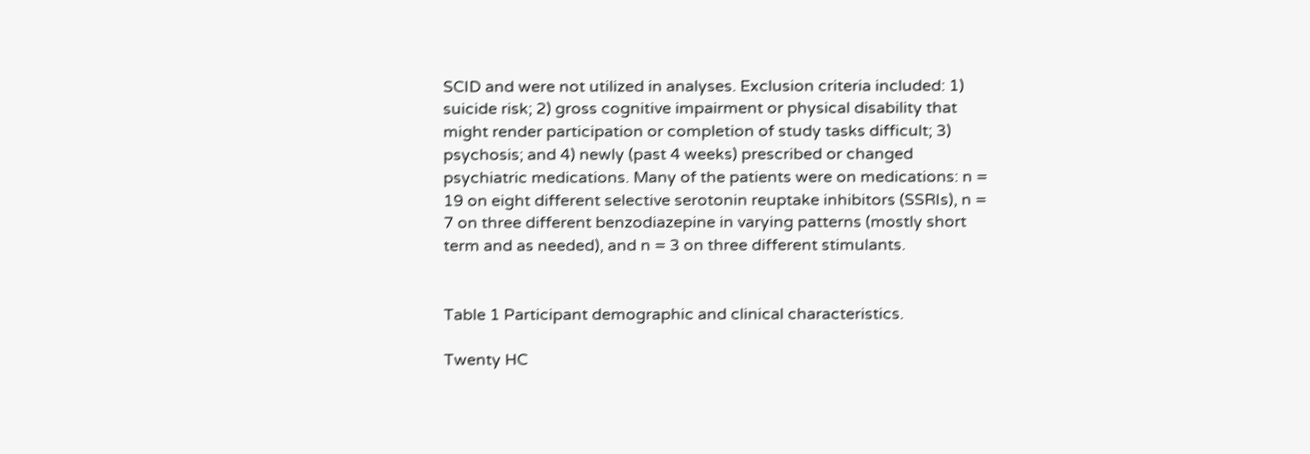SCID and were not utilized in analyses. Exclusion criteria included: 1) suicide risk; 2) gross cognitive impairment or physical disability that might render participation or completion of study tasks difficult; 3) psychosis; and 4) newly (past 4 weeks) prescribed or changed psychiatric medications. Many of the patients were on medications: n = 19 on eight different selective serotonin reuptake inhibitors (SSRIs), n = 7 on three different benzodiazepine in varying patterns (mostly short term and as needed), and n = 3 on three different stimulants.


Table 1 Participant demographic and clinical characteristics.

Twenty HC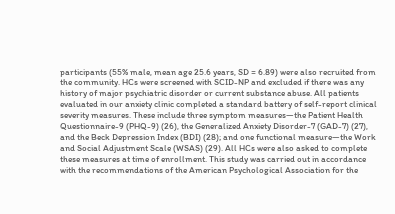participants (55% male, mean age 25.6 years, SD = 6.89) were also recruited from the community. HCs were screened with SCID-NP and excluded if there was any history of major psychiatric disorder or current substance abuse. All patients evaluated in our anxiety clinic completed a standard battery of self-report clinical severity measures. These include three symptom measures—the Patient Health Questionnaire-9 (PHQ-9) (26), the Generalized Anxiety Disorder-7 (GAD-7) (27), and the Beck Depression Index (BDI) (28); and one functional measure—the Work and Social Adjustment Scale (WSAS) (29). All HCs were also asked to complete these measures at time of enrollment. This study was carried out in accordance with the recommendations of the American Psychological Association for the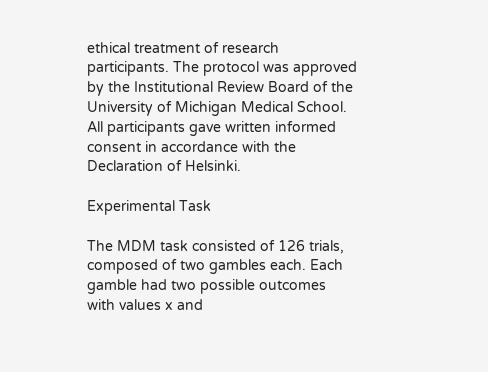ethical treatment of research participants. The protocol was approved by the Institutional Review Board of the University of Michigan Medical School. All participants gave written informed consent in accordance with the Declaration of Helsinki.

Experimental Task

The MDM task consisted of 126 trials, composed of two gambles each. Each gamble had two possible outcomes with values x and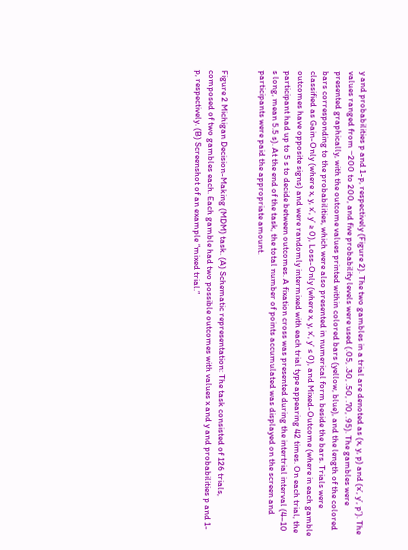y and probabilities p and 1-p, respectively (Figure 2). The two gambles in a trial are denoted as (x, y, p) and (x’, y’, p’). The values ranged from −200 to 200, and five probability levels were used (.05, .30, .50, .70, .95). The gambles were presented graphically, with the outcome values printed within colored bars (yellow, blue), and the length of the colored bars corresponding to the probabilities, which were also presented in numerical form beside the bars. Trials were classified as Gain-Only (where x, y, x’, y’ ≥ 0), Loss-Only (where x, y, x’, y’ ≤ 0), and Mixed-Outcome (where in each gamble outcomes have opposite signs) and were randomly intermixed with each trial type appearing 42 times. On each trial, the participant had up to 5 s to decide between outcomes. A fixation cross was presented during the intertrial interval (4–10 s long, mean 5.5 s). At the end of the task, the total number of points accumulated was displayed on the screen and participants were paid the appropriate amount.


Figure 2 Michigan Decision-Making (MDM) task. (A) Schematic representation: The task consisted of 126 trials, composed of two gambles each. Each gamble had two possible outcomes with values x and y and probabilities p and 1-p, respectively. (B) Screenshot of an example “mixed trial.”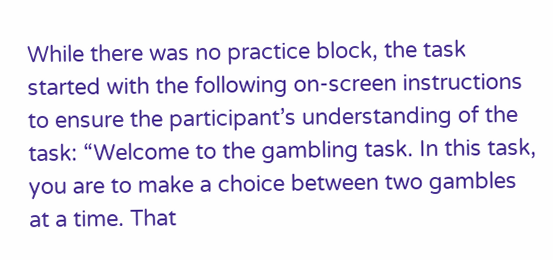While there was no practice block, the task started with the following on-screen instructions to ensure the participant’s understanding of the task: “Welcome to the gambling task. In this task, you are to make a choice between two gambles at a time. That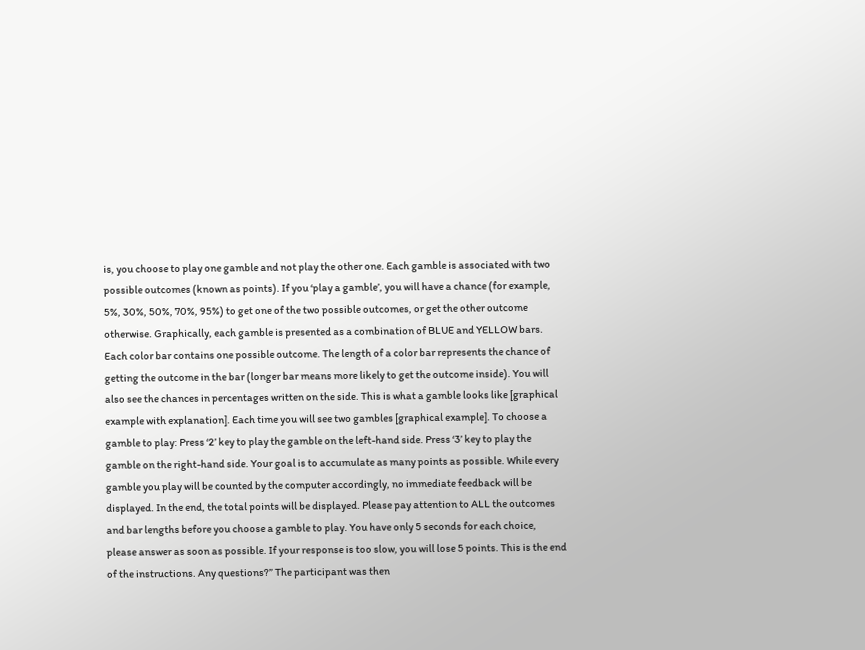is, you choose to play one gamble and not play the other one. Each gamble is associated with two possible outcomes (known as points). If you ‘play a gamble’, you will have a chance (for example, 5%, 30%, 50%, 70%, 95%) to get one of the two possible outcomes, or get the other outcome otherwise. Graphically, each gamble is presented as a combination of BLUE and YELLOW bars. Each color bar contains one possible outcome. The length of a color bar represents the chance of getting the outcome in the bar (longer bar means more likely to get the outcome inside). You will also see the chances in percentages written on the side. This is what a gamble looks like [graphical example with explanation]. Each time you will see two gambles [graphical example]. To choose a gamble to play: Press ‘2’ key to play the gamble on the left-hand side. Press ‘3’ key to play the gamble on the right-hand side. Your goal is to accumulate as many points as possible. While every gamble you play will be counted by the computer accordingly, no immediate feedback will be displayed. In the end, the total points will be displayed. Please pay attention to ALL the outcomes and bar lengths before you choose a gamble to play. You have only 5 seconds for each choice, please answer as soon as possible. If your response is too slow, you will lose 5 points. This is the end of the instructions. Any questions?” The participant was then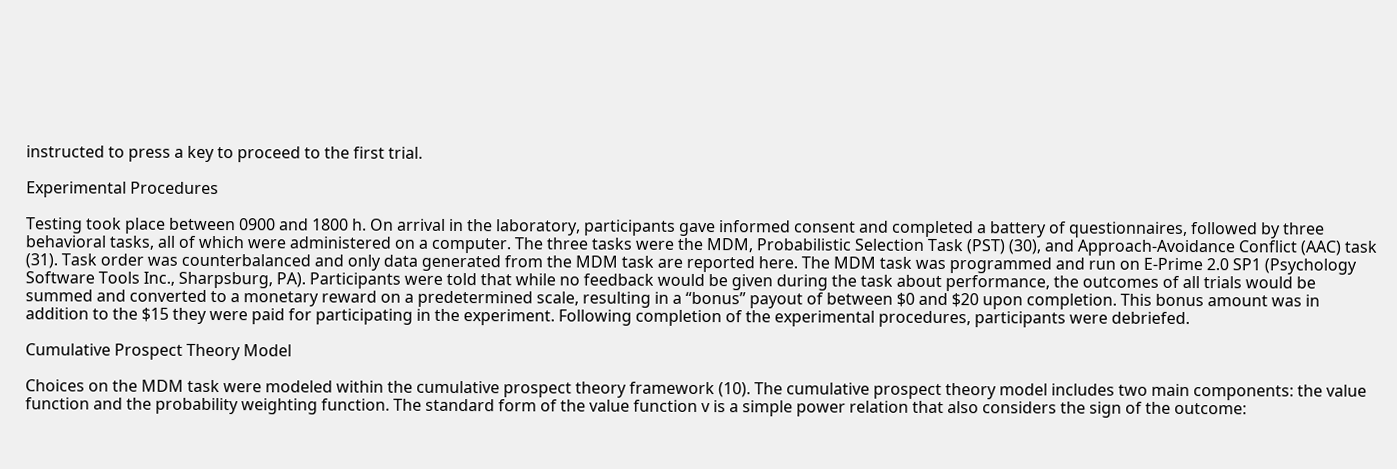instructed to press a key to proceed to the first trial.

Experimental Procedures

Testing took place between 0900 and 1800 h. On arrival in the laboratory, participants gave informed consent and completed a battery of questionnaires, followed by three behavioral tasks, all of which were administered on a computer. The three tasks were the MDM, Probabilistic Selection Task (PST) (30), and Approach-Avoidance Conflict (AAC) task (31). Task order was counterbalanced and only data generated from the MDM task are reported here. The MDM task was programmed and run on E-Prime 2.0 SP1 (Psychology Software Tools Inc., Sharpsburg, PA). Participants were told that while no feedback would be given during the task about performance, the outcomes of all trials would be summed and converted to a monetary reward on a predetermined scale, resulting in a “bonus” payout of between $0 and $20 upon completion. This bonus amount was in addition to the $15 they were paid for participating in the experiment. Following completion of the experimental procedures, participants were debriefed.

Cumulative Prospect Theory Model

Choices on the MDM task were modeled within the cumulative prospect theory framework (10). The cumulative prospect theory model includes two main components: the value function and the probability weighting function. The standard form of the value function v is a simple power relation that also considers the sign of the outcome: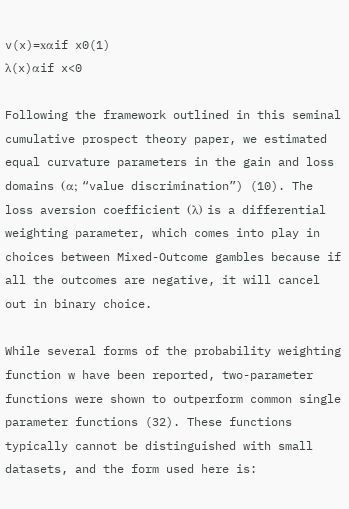v(x)=xαif x0(1)
λ(x)αif x<0

Following the framework outlined in this seminal cumulative prospect theory paper, we estimated equal curvature parameters in the gain and loss domains (α; “value discrimination”) (10). The loss aversion coefficient (λ) is a differential weighting parameter, which comes into play in choices between Mixed-Outcome gambles because if all the outcomes are negative, it will cancel out in binary choice.

While several forms of the probability weighting function w have been reported, two-parameter functions were shown to outperform common single parameter functions (32). These functions typically cannot be distinguished with small datasets, and the form used here is: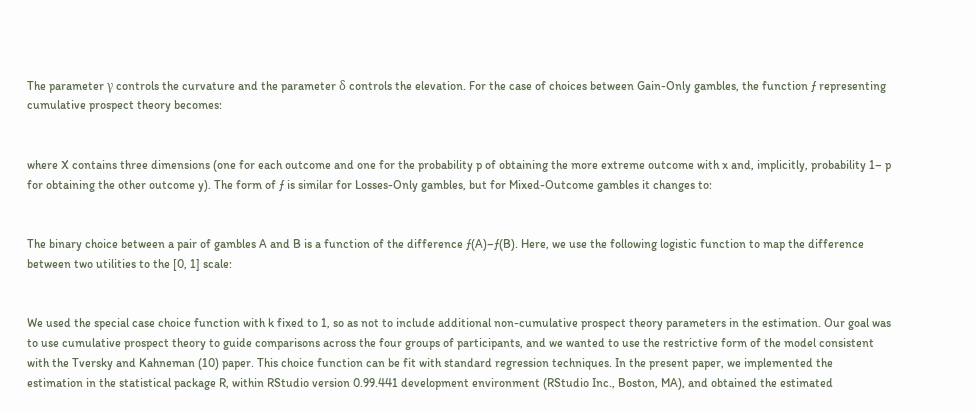The parameter γ controls the curvature and the parameter δ controls the elevation. For the case of choices between Gain-Only gambles, the function ƒ representing cumulative prospect theory becomes:


where X contains three dimensions (one for each outcome and one for the probability p of obtaining the more extreme outcome with x and, implicitly, probability 1– p for obtaining the other outcome y). The form of ƒ is similar for Losses-Only gambles, but for Mixed-Outcome gambles it changes to:


The binary choice between a pair of gambles A and B is a function of the difference ƒ(A)–ƒ(B). Here, we use the following logistic function to map the difference between two utilities to the [0, 1] scale:


We used the special case choice function with k fixed to 1, so as not to include additional non-cumulative prospect theory parameters in the estimation. Our goal was to use cumulative prospect theory to guide comparisons across the four groups of participants, and we wanted to use the restrictive form of the model consistent with the Tversky and Kahneman (10) paper. This choice function can be fit with standard regression techniques. In the present paper, we implemented the estimation in the statistical package R, within RStudio version 0.99.441 development environment (RStudio Inc., Boston, MA), and obtained the estimated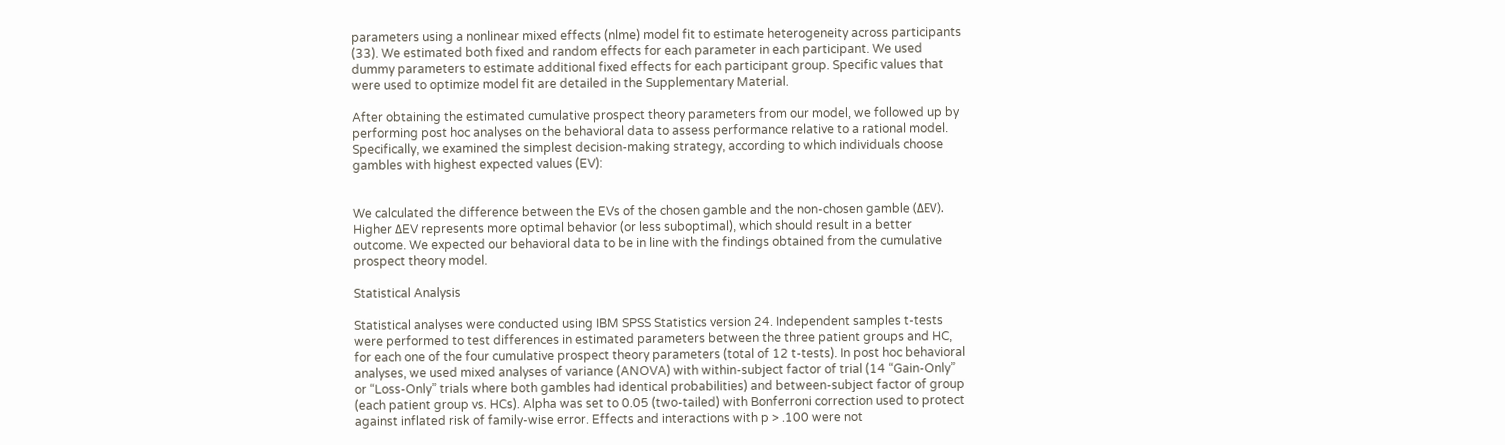parameters using a nonlinear mixed effects (nlme) model fit to estimate heterogeneity across participants (33). We estimated both fixed and random effects for each parameter in each participant. We used dummy parameters to estimate additional fixed effects for each participant group. Specific values that were used to optimize model fit are detailed in the Supplementary Material.

After obtaining the estimated cumulative prospect theory parameters from our model, we followed up by performing post hoc analyses on the behavioral data to assess performance relative to a rational model. Specifically, we examined the simplest decision-making strategy, according to which individuals choose gambles with highest expected values (EV):


We calculated the difference between the EVs of the chosen gamble and the non-chosen gamble (ΔEV). Higher ΔEV represents more optimal behavior (or less suboptimal), which should result in a better outcome. We expected our behavioral data to be in line with the findings obtained from the cumulative prospect theory model.

Statistical Analysis

Statistical analyses were conducted using IBM SPSS Statistics version 24. Independent samples t-tests were performed to test differences in estimated parameters between the three patient groups and HC, for each one of the four cumulative prospect theory parameters (total of 12 t-tests). In post hoc behavioral analyses, we used mixed analyses of variance (ANOVA) with within-subject factor of trial (14 “Gain-Only” or “Loss-Only” trials where both gambles had identical probabilities) and between-subject factor of group (each patient group vs. HCs). Alpha was set to 0.05 (two-tailed) with Bonferroni correction used to protect against inflated risk of family-wise error. Effects and interactions with p > .100 were not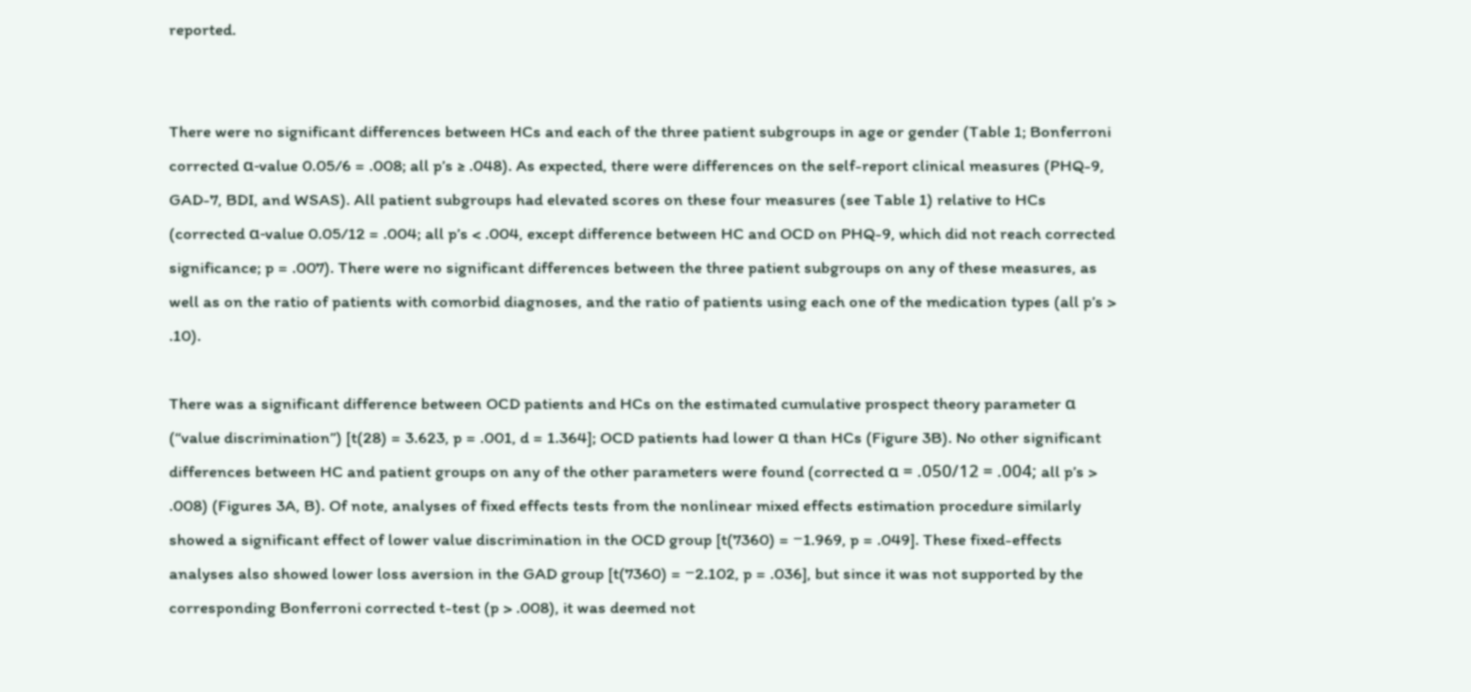reported.


There were no significant differences between HCs and each of the three patient subgroups in age or gender (Table 1; Bonferroni corrected α-value 0.05/6 = .008; all p’s ≥ .048). As expected, there were differences on the self-report clinical measures (PHQ-9, GAD-7, BDI, and WSAS). All patient subgroups had elevated scores on these four measures (see Table 1) relative to HCs (corrected α-value 0.05/12 = .004; all p’s < .004, except difference between HC and OCD on PHQ-9, which did not reach corrected significance; p = .007). There were no significant differences between the three patient subgroups on any of these measures, as well as on the ratio of patients with comorbid diagnoses, and the ratio of patients using each one of the medication types (all p’s > .10).

There was a significant difference between OCD patients and HCs on the estimated cumulative prospect theory parameter α (“value discrimination”) [t(28) = 3.623, p = .001, d = 1.364]; OCD patients had lower α than HCs (Figure 3B). No other significant differences between HC and patient groups on any of the other parameters were found (corrected α = .050/12 = .004; all p’s > .008) (Figures 3A, B). Of note, analyses of fixed effects tests from the nonlinear mixed effects estimation procedure similarly showed a significant effect of lower value discrimination in the OCD group [t(7360) = −1.969, p = .049]. These fixed-effects analyses also showed lower loss aversion in the GAD group [t(7360) = −2.102, p = .036], but since it was not supported by the corresponding Bonferroni corrected t-test (p > .008), it was deemed not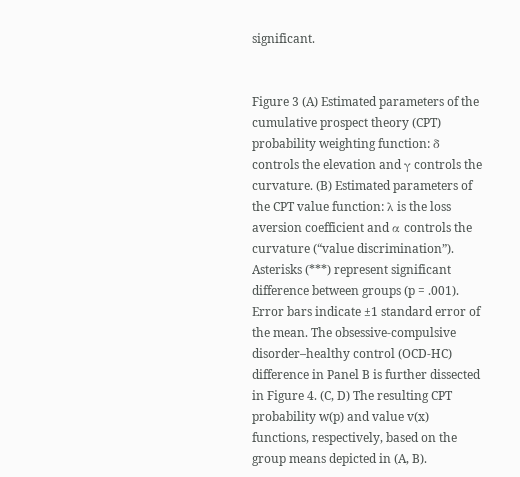significant.


Figure 3 (A) Estimated parameters of the cumulative prospect theory (CPT) probability weighting function: δ controls the elevation and γ controls the curvature. (B) Estimated parameters of the CPT value function: λ is the loss aversion coefficient and α controls the curvature (“value discrimination”). Asterisks (***) represent significant difference between groups (p = .001). Error bars indicate ±1 standard error of the mean. The obsessive-compulsive disorder–healthy control (OCD-HC) difference in Panel B is further dissected in Figure 4. (C, D) The resulting CPT probability w(p) and value v(x) functions, respectively, based on the group means depicted in (A, B).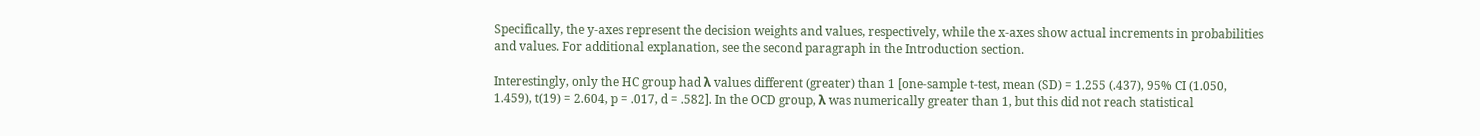Specifically, the y-axes represent the decision weights and values, respectively, while the x-axes show actual increments in probabilities and values. For additional explanation, see the second paragraph in the Introduction section.

Interestingly, only the HC group had λ values different (greater) than 1 [one-sample t-test, mean (SD) = 1.255 (.437), 95% CI (1.050, 1.459), t(19) = 2.604, p = .017, d = .582]. In the OCD group, λ was numerically greater than 1, but this did not reach statistical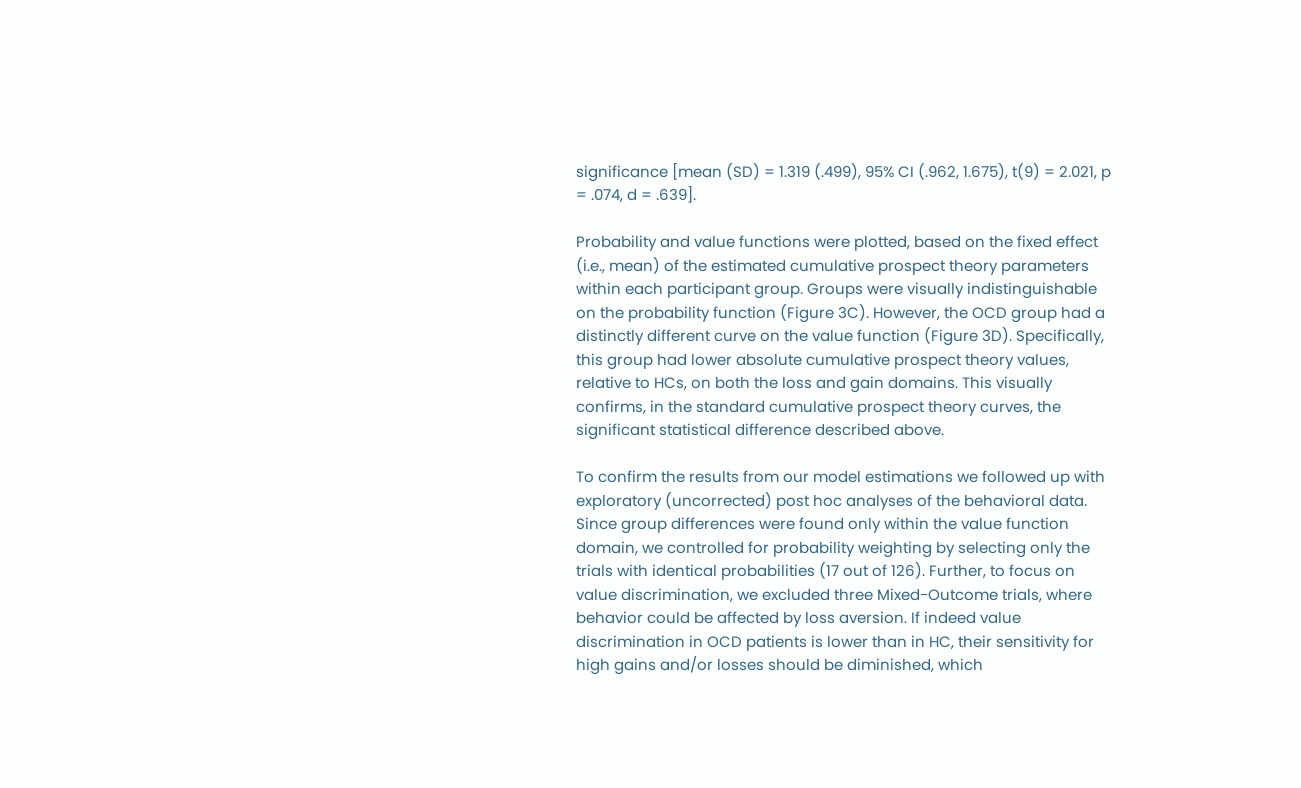significance [mean (SD) = 1.319 (.499), 95% CI (.962, 1.675), t(9) = 2.021, p = .074, d = .639].

Probability and value functions were plotted, based on the fixed effect (i.e., mean) of the estimated cumulative prospect theory parameters within each participant group. Groups were visually indistinguishable on the probability function (Figure 3C). However, the OCD group had a distinctly different curve on the value function (Figure 3D). Specifically, this group had lower absolute cumulative prospect theory values, relative to HCs, on both the loss and gain domains. This visually confirms, in the standard cumulative prospect theory curves, the significant statistical difference described above.

To confirm the results from our model estimations we followed up with exploratory (uncorrected) post hoc analyses of the behavioral data. Since group differences were found only within the value function domain, we controlled for probability weighting by selecting only the trials with identical probabilities (17 out of 126). Further, to focus on value discrimination, we excluded three Mixed-Outcome trials, where behavior could be affected by loss aversion. If indeed value discrimination in OCD patients is lower than in HC, their sensitivity for high gains and/or losses should be diminished, which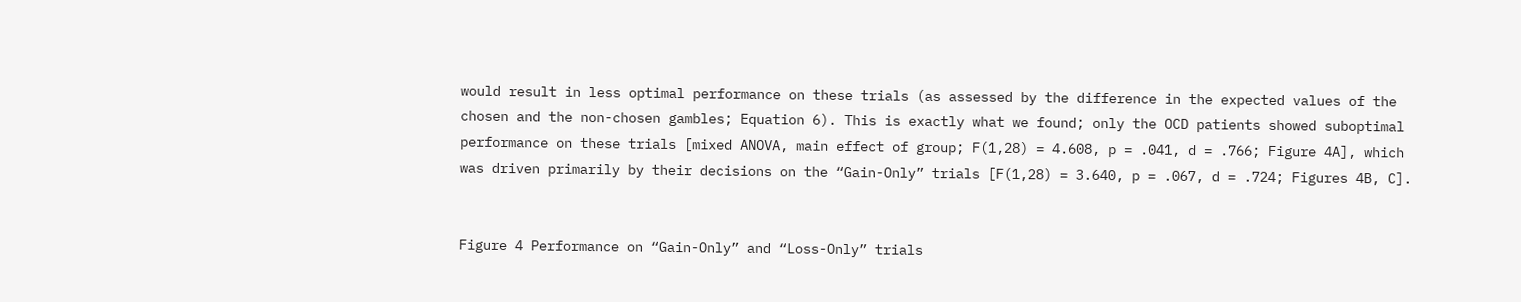would result in less optimal performance on these trials (as assessed by the difference in the expected values of the chosen and the non-chosen gambles; Equation 6). This is exactly what we found; only the OCD patients showed suboptimal performance on these trials [mixed ANOVA, main effect of group; F(1,28) = 4.608, p = .041, d = .766; Figure 4A], which was driven primarily by their decisions on the “Gain-Only” trials [F(1,28) = 3.640, p = .067, d = .724; Figures 4B, C].


Figure 4 Performance on “Gain-Only” and “Loss-Only” trials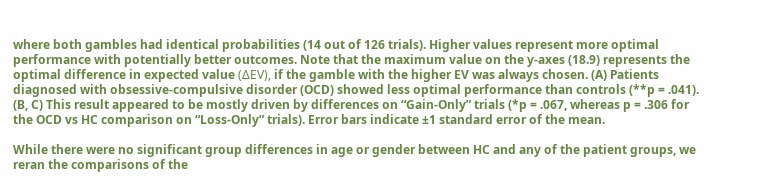where both gambles had identical probabilities (14 out of 126 trials). Higher values represent more optimal performance with potentially better outcomes. Note that the maximum value on the y-axes (18.9) represents the optimal difference in expected value (ΔEV), if the gamble with the higher EV was always chosen. (A) Patients diagnosed with obsessive-compulsive disorder (OCD) showed less optimal performance than controls (**p = .041). (B, C) This result appeared to be mostly driven by differences on “Gain-Only” trials (*p = .067, whereas p = .306 for the OCD vs HC comparison on “Loss-Only” trials). Error bars indicate ±1 standard error of the mean.

While there were no significant group differences in age or gender between HC and any of the patient groups, we reran the comparisons of the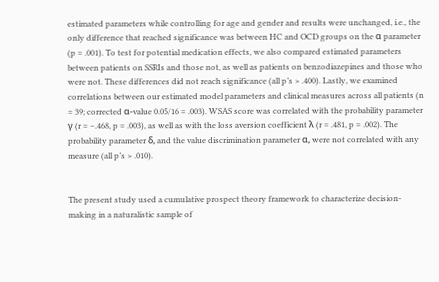estimated parameters while controlling for age and gender and results were unchanged, i.e., the only difference that reached significance was between HC and OCD groups on the α parameter (p = .001). To test for potential medication effects, we also compared estimated parameters between patients on SSRIs and those not, as well as patients on benzodiazepines and those who were not. These differences did not reach significance (all p’s > .400). Lastly, we examined correlations between our estimated model parameters and clinical measures across all patients (n = 39; corrected α-value 0.05/16 = .003). WSAS score was correlated with the probability parameter γ (r = −.468, p = .003), as well as with the loss aversion coefficient λ (r = .481, p = .002). The probability parameter δ, and the value discrimination parameter α, were not correlated with any measure (all p’s > .010).


The present study used a cumulative prospect theory framework to characterize decision-making in a naturalistic sample of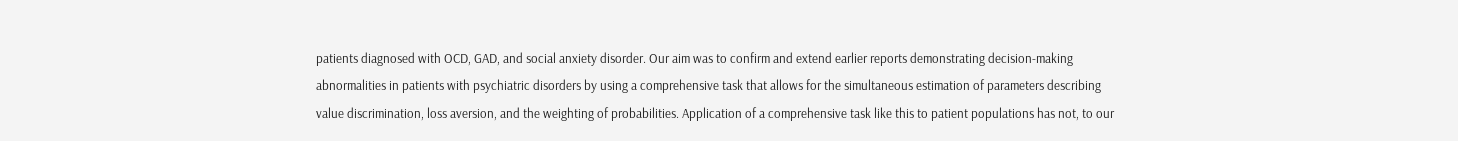patients diagnosed with OCD, GAD, and social anxiety disorder. Our aim was to confirm and extend earlier reports demonstrating decision-making abnormalities in patients with psychiatric disorders by using a comprehensive task that allows for the simultaneous estimation of parameters describing value discrimination, loss aversion, and the weighting of probabilities. Application of a comprehensive task like this to patient populations has not, to our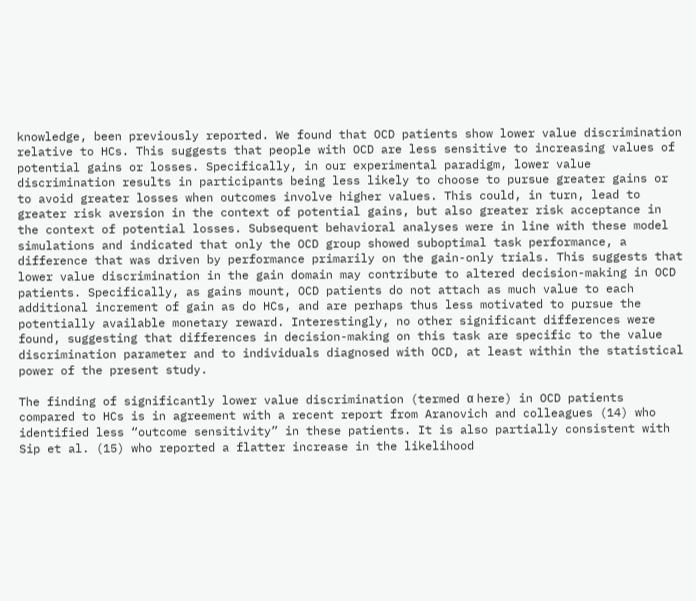knowledge, been previously reported. We found that OCD patients show lower value discrimination relative to HCs. This suggests that people with OCD are less sensitive to increasing values of potential gains or losses. Specifically, in our experimental paradigm, lower value discrimination results in participants being less likely to choose to pursue greater gains or to avoid greater losses when outcomes involve higher values. This could, in turn, lead to greater risk aversion in the context of potential gains, but also greater risk acceptance in the context of potential losses. Subsequent behavioral analyses were in line with these model simulations and indicated that only the OCD group showed suboptimal task performance, a difference that was driven by performance primarily on the gain-only trials. This suggests that lower value discrimination in the gain domain may contribute to altered decision-making in OCD patients. Specifically, as gains mount, OCD patients do not attach as much value to each additional increment of gain as do HCs, and are perhaps thus less motivated to pursue the potentially available monetary reward. Interestingly, no other significant differences were found, suggesting that differences in decision-making on this task are specific to the value discrimination parameter and to individuals diagnosed with OCD, at least within the statistical power of the present study.

The finding of significantly lower value discrimination (termed α here) in OCD patients compared to HCs is in agreement with a recent report from Aranovich and colleagues (14) who identified less “outcome sensitivity” in these patients. It is also partially consistent with Sip et al. (15) who reported a flatter increase in the likelihood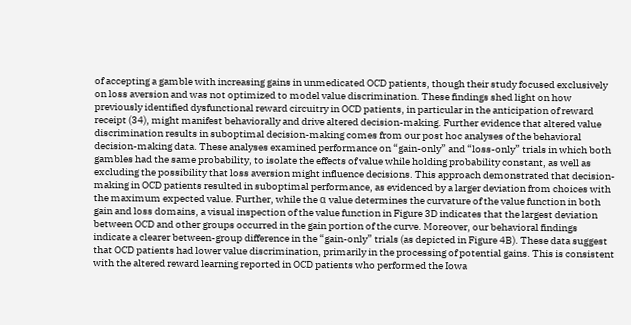of accepting a gamble with increasing gains in unmedicated OCD patients, though their study focused exclusively on loss aversion and was not optimized to model value discrimination. These findings shed light on how previously identified dysfunctional reward circuitry in OCD patients, in particular in the anticipation of reward receipt (34), might manifest behaviorally and drive altered decision-making. Further evidence that altered value discrimination results in suboptimal decision-making comes from our post hoc analyses of the behavioral decision-making data. These analyses examined performance on “gain-only” and “loss-only” trials in which both gambles had the same probability, to isolate the effects of value while holding probability constant, as well as excluding the possibility that loss aversion might influence decisions. This approach demonstrated that decision-making in OCD patients resulted in suboptimal performance, as evidenced by a larger deviation from choices with the maximum expected value. Further, while the α value determines the curvature of the value function in both gain and loss domains, a visual inspection of the value function in Figure 3D indicates that the largest deviation between OCD and other groups occurred in the gain portion of the curve. Moreover, our behavioral findings indicate a clearer between-group difference in the “gain-only” trials (as depicted in Figure 4B). These data suggest that OCD patients had lower value discrimination, primarily in the processing of potential gains. This is consistent with the altered reward learning reported in OCD patients who performed the Iowa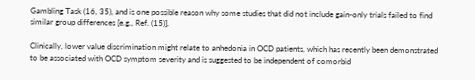Gambling Task (16, 35), and is one possible reason why some studies that did not include gain-only trials failed to find similar group differences [e.g., Ref. (15)].

Clinically, lower value discrimination might relate to anhedonia in OCD patients, which has recently been demonstrated to be associated with OCD symptom severity and is suggested to be independent of comorbid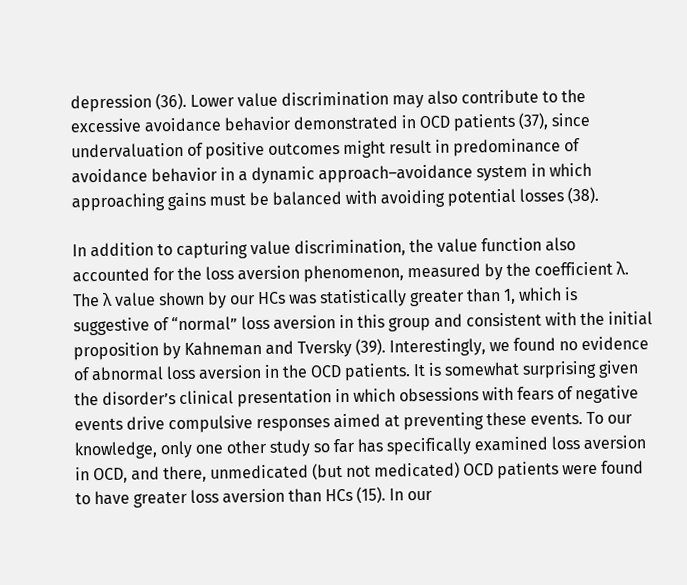depression (36). Lower value discrimination may also contribute to the excessive avoidance behavior demonstrated in OCD patients (37), since undervaluation of positive outcomes might result in predominance of avoidance behavior in a dynamic approach–avoidance system in which approaching gains must be balanced with avoiding potential losses (38).

In addition to capturing value discrimination, the value function also accounted for the loss aversion phenomenon, measured by the coefficient λ. The λ value shown by our HCs was statistically greater than 1, which is suggestive of “normal” loss aversion in this group and consistent with the initial proposition by Kahneman and Tversky (39). Interestingly, we found no evidence of abnormal loss aversion in the OCD patients. It is somewhat surprising given the disorder’s clinical presentation in which obsessions with fears of negative events drive compulsive responses aimed at preventing these events. To our knowledge, only one other study so far has specifically examined loss aversion in OCD, and there, unmedicated (but not medicated) OCD patients were found to have greater loss aversion than HCs (15). In our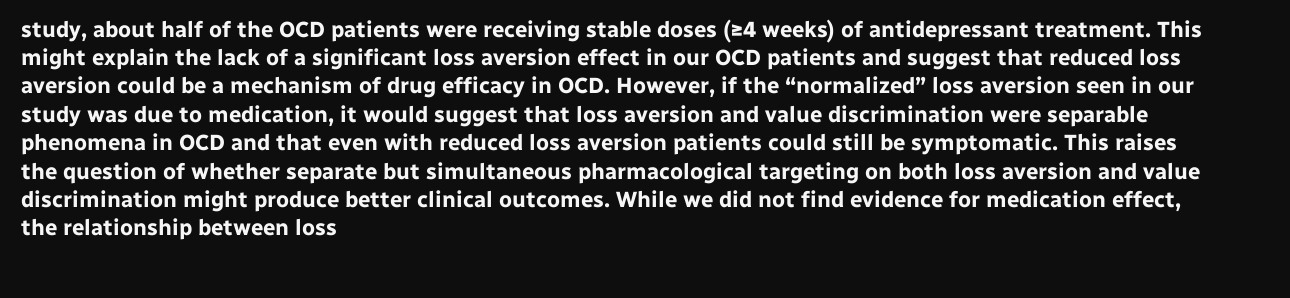study, about half of the OCD patients were receiving stable doses (≥4 weeks) of antidepressant treatment. This might explain the lack of a significant loss aversion effect in our OCD patients and suggest that reduced loss aversion could be a mechanism of drug efficacy in OCD. However, if the “normalized” loss aversion seen in our study was due to medication, it would suggest that loss aversion and value discrimination were separable phenomena in OCD and that even with reduced loss aversion patients could still be symptomatic. This raises the question of whether separate but simultaneous pharmacological targeting on both loss aversion and value discrimination might produce better clinical outcomes. While we did not find evidence for medication effect, the relationship between loss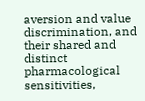aversion and value discrimination, and their shared and distinct pharmacological sensitivities,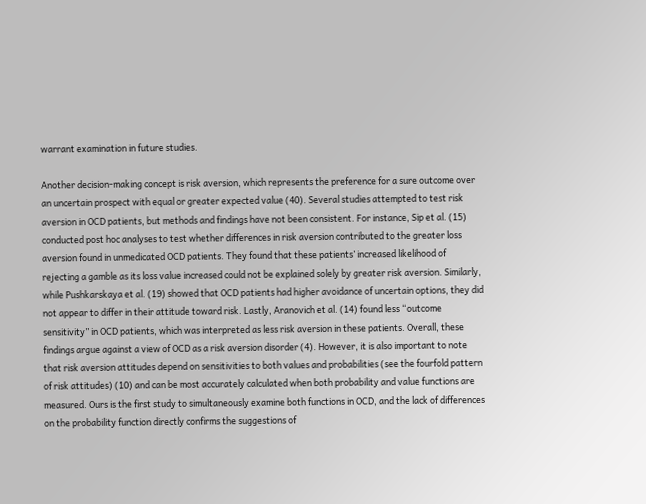warrant examination in future studies.

Another decision-making concept is risk aversion, which represents the preference for a sure outcome over an uncertain prospect with equal or greater expected value (40). Several studies attempted to test risk aversion in OCD patients, but methods and findings have not been consistent. For instance, Sip et al. (15) conducted post hoc analyses to test whether differences in risk aversion contributed to the greater loss aversion found in unmedicated OCD patients. They found that these patients’ increased likelihood of rejecting a gamble as its loss value increased could not be explained solely by greater risk aversion. Similarly, while Pushkarskaya et al. (19) showed that OCD patients had higher avoidance of uncertain options, they did not appear to differ in their attitude toward risk. Lastly, Aranovich et al. (14) found less “outcome sensitivity” in OCD patients, which was interpreted as less risk aversion in these patients. Overall, these findings argue against a view of OCD as a risk aversion disorder (4). However, it is also important to note that risk aversion attitudes depend on sensitivities to both values and probabilities (see the fourfold pattern of risk attitudes) (10) and can be most accurately calculated when both probability and value functions are measured. Ours is the first study to simultaneously examine both functions in OCD, and the lack of differences on the probability function directly confirms the suggestions of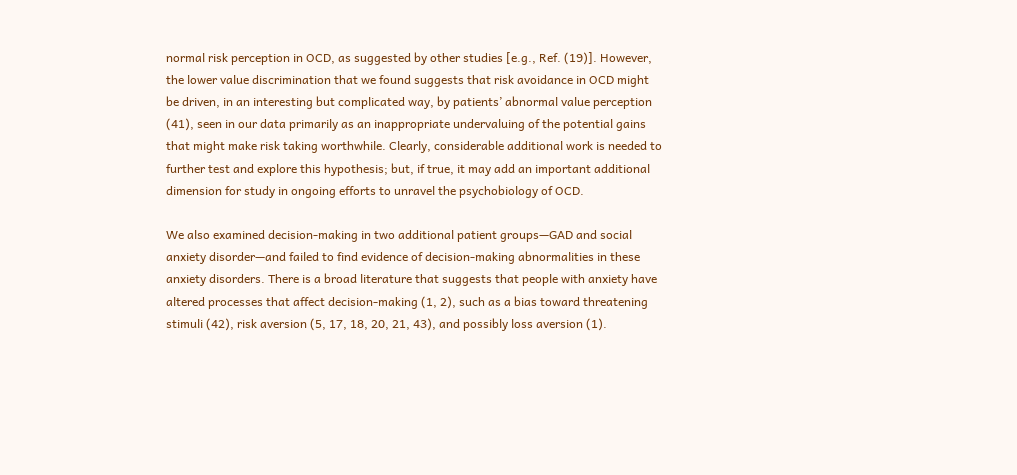normal risk perception in OCD, as suggested by other studies [e.g., Ref. (19)]. However, the lower value discrimination that we found suggests that risk avoidance in OCD might be driven, in an interesting but complicated way, by patients’ abnormal value perception (41), seen in our data primarily as an inappropriate undervaluing of the potential gains that might make risk taking worthwhile. Clearly, considerable additional work is needed to further test and explore this hypothesis; but, if true, it may add an important additional dimension for study in ongoing efforts to unravel the psychobiology of OCD.

We also examined decision-making in two additional patient groups—GAD and social anxiety disorder—and failed to find evidence of decision-making abnormalities in these anxiety disorders. There is a broad literature that suggests that people with anxiety have altered processes that affect decision-making (1, 2), such as a bias toward threatening stimuli (42), risk aversion (5, 17, 18, 20, 21, 43), and possibly loss aversion (1).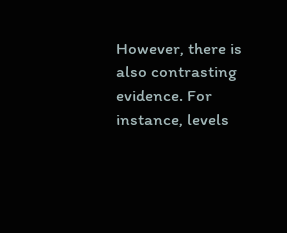However, there is also contrasting evidence. For instance, levels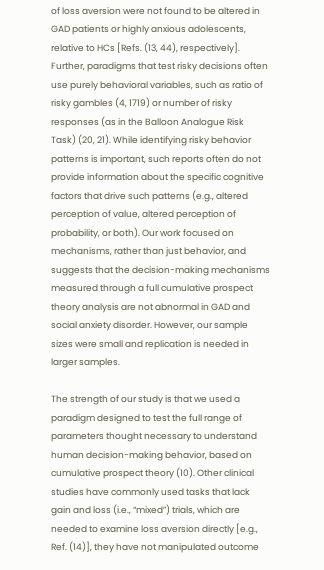of loss aversion were not found to be altered in GAD patients or highly anxious adolescents, relative to HCs [Refs. (13, 44), respectively]. Further, paradigms that test risky decisions often use purely behavioral variables, such as ratio of risky gambles (4, 1719) or number of risky responses (as in the Balloon Analogue Risk Task) (20, 21). While identifying risky behavior patterns is important, such reports often do not provide information about the specific cognitive factors that drive such patterns (e.g., altered perception of value, altered perception of probability, or both). Our work focused on mechanisms, rather than just behavior, and suggests that the decision-making mechanisms measured through a full cumulative prospect theory analysis are not abnormal in GAD and social anxiety disorder. However, our sample sizes were small and replication is needed in larger samples.

The strength of our study is that we used a paradigm designed to test the full range of parameters thought necessary to understand human decision-making behavior, based on cumulative prospect theory (10). Other clinical studies have commonly used tasks that lack gain and loss (i.e., “mixed”) trials, which are needed to examine loss aversion directly [e.g., Ref. (14)], they have not manipulated outcome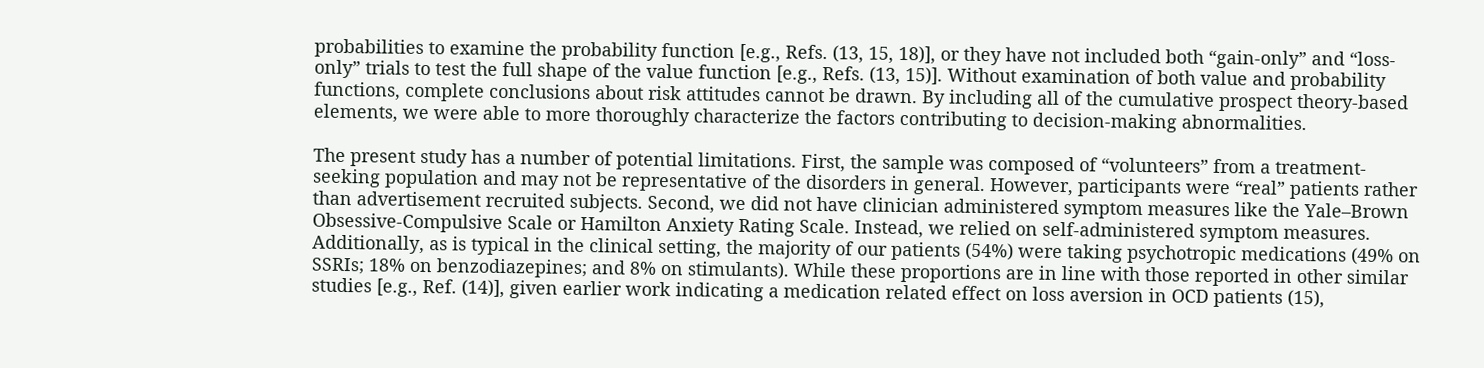probabilities to examine the probability function [e.g., Refs. (13, 15, 18)], or they have not included both “gain-only” and “loss-only” trials to test the full shape of the value function [e.g., Refs. (13, 15)]. Without examination of both value and probability functions, complete conclusions about risk attitudes cannot be drawn. By including all of the cumulative prospect theory-based elements, we were able to more thoroughly characterize the factors contributing to decision-making abnormalities.

The present study has a number of potential limitations. First, the sample was composed of “volunteers” from a treatment-seeking population and may not be representative of the disorders in general. However, participants were “real” patients rather than advertisement recruited subjects. Second, we did not have clinician administered symptom measures like the Yale–Brown Obsessive-Compulsive Scale or Hamilton Anxiety Rating Scale. Instead, we relied on self-administered symptom measures. Additionally, as is typical in the clinical setting, the majority of our patients (54%) were taking psychotropic medications (49% on SSRIs; 18% on benzodiazepines; and 8% on stimulants). While these proportions are in line with those reported in other similar studies [e.g., Ref. (14)], given earlier work indicating a medication related effect on loss aversion in OCD patients (15),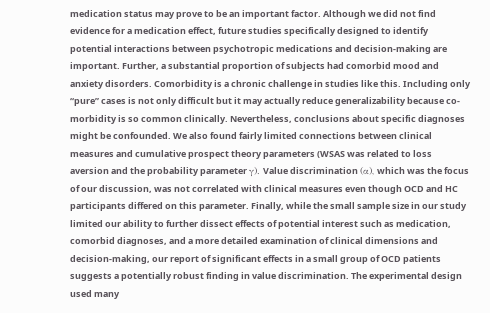medication status may prove to be an important factor. Although we did not find evidence for a medication effect, future studies specifically designed to identify potential interactions between psychotropic medications and decision-making are important. Further, a substantial proportion of subjects had comorbid mood and anxiety disorders. Comorbidity is a chronic challenge in studies like this. Including only “pure” cases is not only difficult but it may actually reduce generalizability because co-morbidity is so common clinically. Nevertheless, conclusions about specific diagnoses might be confounded. We also found fairly limited connections between clinical measures and cumulative prospect theory parameters (WSAS was related to loss aversion and the probability parameter γ). Value discrimination (α), which was the focus of our discussion, was not correlated with clinical measures even though OCD and HC participants differed on this parameter. Finally, while the small sample size in our study limited our ability to further dissect effects of potential interest such as medication, comorbid diagnoses, and a more detailed examination of clinical dimensions and decision-making, our report of significant effects in a small group of OCD patients suggests a potentially robust finding in value discrimination. The experimental design used many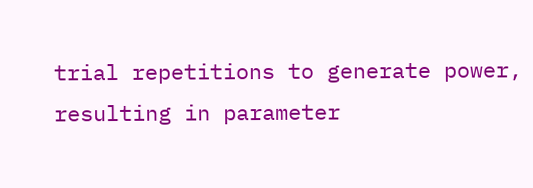trial repetitions to generate power, resulting in parameter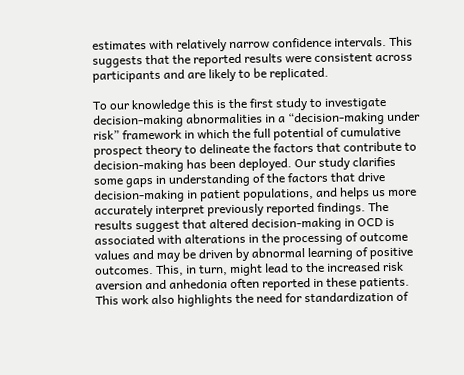estimates with relatively narrow confidence intervals. This suggests that the reported results were consistent across participants and are likely to be replicated.

To our knowledge this is the first study to investigate decision-making abnormalities in a “decision-making under risk” framework in which the full potential of cumulative prospect theory to delineate the factors that contribute to decision-making has been deployed. Our study clarifies some gaps in understanding of the factors that drive decision-making in patient populations, and helps us more accurately interpret previously reported findings. The results suggest that altered decision-making in OCD is associated with alterations in the processing of outcome values and may be driven by abnormal learning of positive outcomes. This, in turn, might lead to the increased risk aversion and anhedonia often reported in these patients. This work also highlights the need for standardization of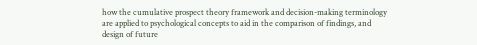how the cumulative prospect theory framework and decision-making terminology are applied to psychological concepts to aid in the comparison of findings, and design of future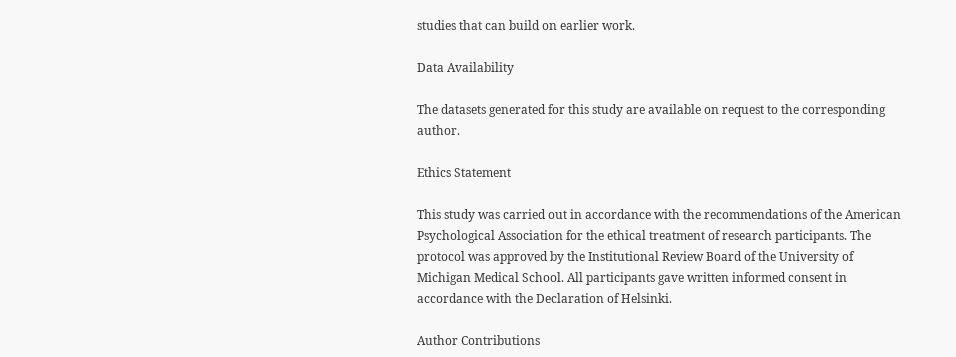studies that can build on earlier work.

Data Availability

The datasets generated for this study are available on request to the corresponding author.

Ethics Statement

This study was carried out in accordance with the recommendations of the American Psychological Association for the ethical treatment of research participants. The protocol was approved by the Institutional Review Board of the University of Michigan Medical School. All participants gave written informed consent in accordance with the Declaration of Helsinki.

Author Contributions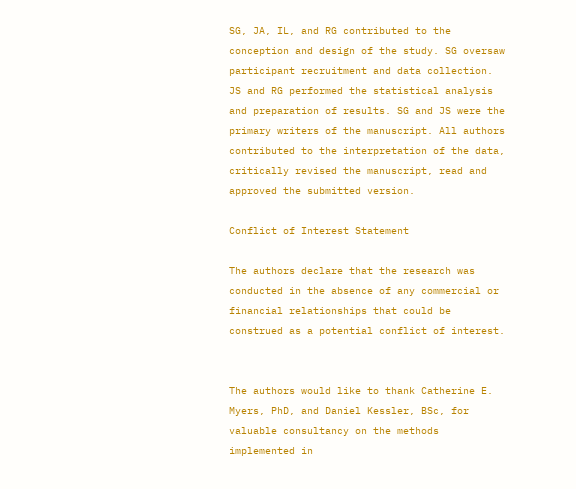SG, JA, IL, and RG contributed to the conception and design of the study. SG oversaw participant recruitment and data collection. JS and RG performed the statistical analysis and preparation of results. SG and JS were the primary writers of the manuscript. All authors contributed to the interpretation of the data, critically revised the manuscript, read and approved the submitted version.

Conflict of Interest Statement

The authors declare that the research was conducted in the absence of any commercial or financial relationships that could be construed as a potential conflict of interest.


The authors would like to thank Catherine E. Myers, PhD, and Daniel Kessler, BSc, for valuable consultancy on the methods implemented in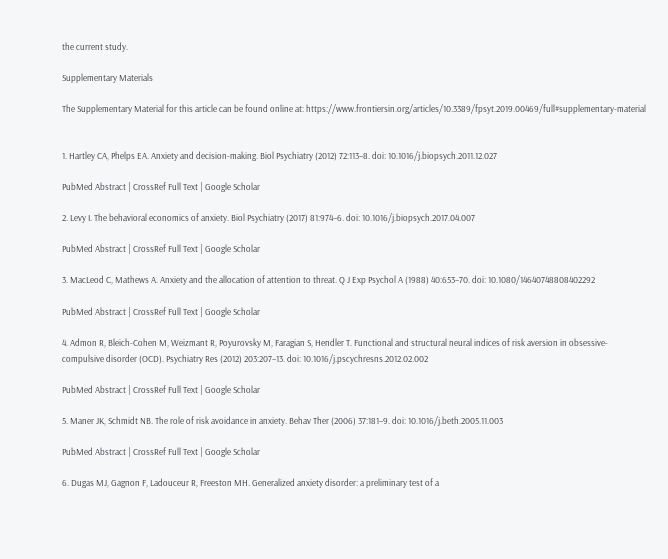the current study.

Supplementary Materials

The Supplementary Material for this article can be found online at: https://www.frontiersin.org/articles/10.3389/fpsyt.2019.00469/full#supplementary-material


1. Hartley CA, Phelps EA. Anxiety and decision-making. Biol Psychiatry (2012) 72:113–8. doi: 10.1016/j.biopsych.2011.12.027

PubMed Abstract | CrossRef Full Text | Google Scholar

2. Levy I. The behavioral economics of anxiety. Biol Psychiatry (2017) 81:974–6. doi: 10.1016/j.biopsych.2017.04.007

PubMed Abstract | CrossRef Full Text | Google Scholar

3. MacLeod C, Mathews A. Anxiety and the allocation of attention to threat. Q J Exp Psychol A (1988) 40:653–70. doi: 10.1080/14640748808402292

PubMed Abstract | CrossRef Full Text | Google Scholar

4. Admon R, Bleich-Cohen M, Weizmant R, Poyurovsky M, Faragian S, Hendler T. Functional and structural neural indices of risk aversion in obsessive-compulsive disorder (OCD). Psychiatry Res (2012) 203:207–13. doi: 10.1016/j.pscychresns.2012.02.002

PubMed Abstract | CrossRef Full Text | Google Scholar

5. Maner JK, Schmidt NB. The role of risk avoidance in anxiety. Behav Ther (2006) 37:181–9. doi: 10.1016/j.beth.2005.11.003

PubMed Abstract | CrossRef Full Text | Google Scholar

6. Dugas MJ, Gagnon F, Ladouceur R, Freeston MH. Generalized anxiety disorder: a preliminary test of a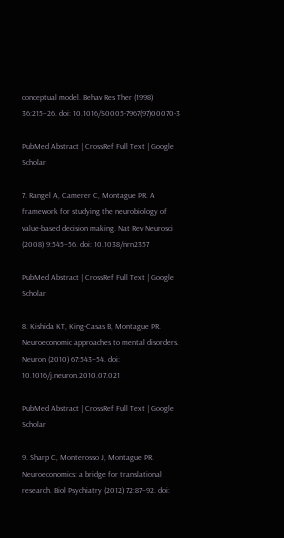conceptual model. Behav Res Ther (1998) 36:215–26. doi: 10.1016/S0005-7967(97)00070-3

PubMed Abstract | CrossRef Full Text | Google Scholar

7. Rangel A, Camerer C, Montague PR. A framework for studying the neurobiology of value-based decision making. Nat Rev Neurosci (2008) 9:545–56. doi: 10.1038/nrn2357

PubMed Abstract | CrossRef Full Text | Google Scholar

8. Kishida KT, King-Casas B, Montague PR. Neuroeconomic approaches to mental disorders. Neuron (2010) 67:543–54. doi: 10.1016/j.neuron.2010.07.021

PubMed Abstract | CrossRef Full Text | Google Scholar

9. Sharp C, Monterosso J, Montague PR. Neuroeconomics: a bridge for translational research. Biol Psychiatry (2012) 72:87–92. doi: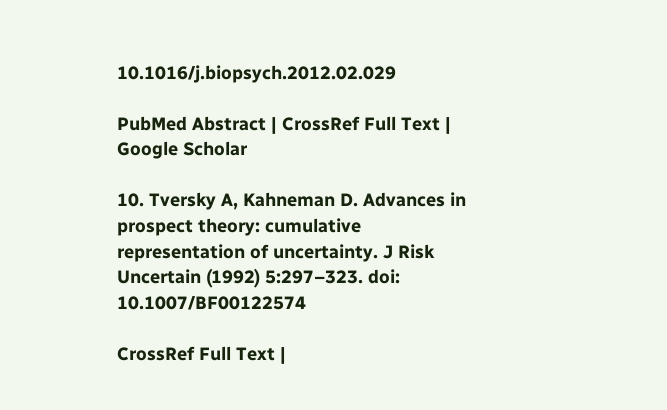10.1016/j.biopsych.2012.02.029

PubMed Abstract | CrossRef Full Text | Google Scholar

10. Tversky A, Kahneman D. Advances in prospect theory: cumulative representation of uncertainty. J Risk Uncertain (1992) 5:297–323. doi: 10.1007/BF00122574

CrossRef Full Text |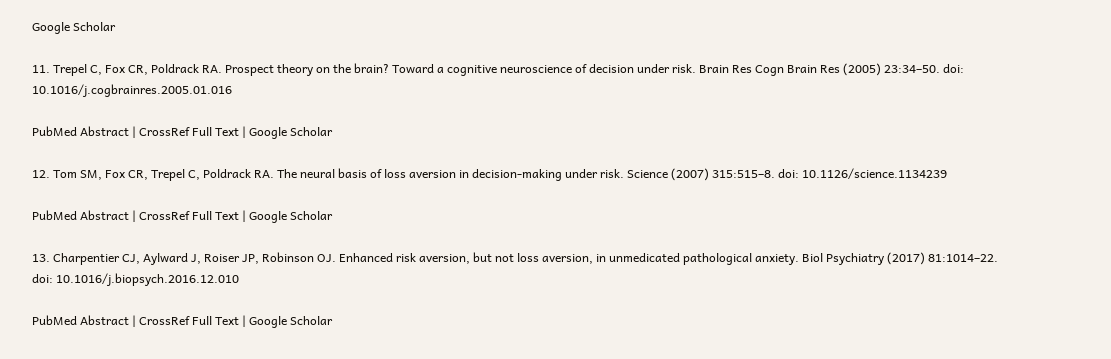Google Scholar

11. Trepel C, Fox CR, Poldrack RA. Prospect theory on the brain? Toward a cognitive neuroscience of decision under risk. Brain Res Cogn Brain Res (2005) 23:34–50. doi: 10.1016/j.cogbrainres.2005.01.016

PubMed Abstract | CrossRef Full Text | Google Scholar

12. Tom SM, Fox CR, Trepel C, Poldrack RA. The neural basis of loss aversion in decision-making under risk. Science (2007) 315:515–8. doi: 10.1126/science.1134239

PubMed Abstract | CrossRef Full Text | Google Scholar

13. Charpentier CJ, Aylward J, Roiser JP, Robinson OJ. Enhanced risk aversion, but not loss aversion, in unmedicated pathological anxiety. Biol Psychiatry (2017) 81:1014–22. doi: 10.1016/j.biopsych.2016.12.010

PubMed Abstract | CrossRef Full Text | Google Scholar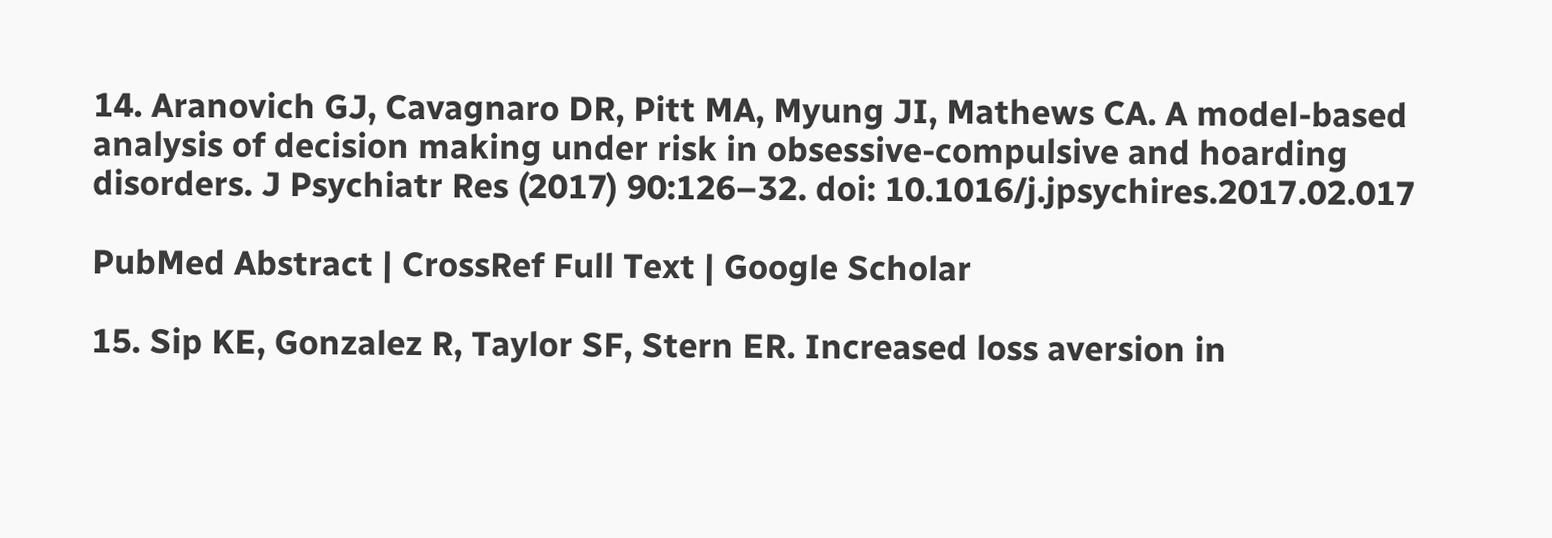14. Aranovich GJ, Cavagnaro DR, Pitt MA, Myung JI, Mathews CA. A model-based analysis of decision making under risk in obsessive-compulsive and hoarding disorders. J Psychiatr Res (2017) 90:126–32. doi: 10.1016/j.jpsychires.2017.02.017

PubMed Abstract | CrossRef Full Text | Google Scholar

15. Sip KE, Gonzalez R, Taylor SF, Stern ER. Increased loss aversion in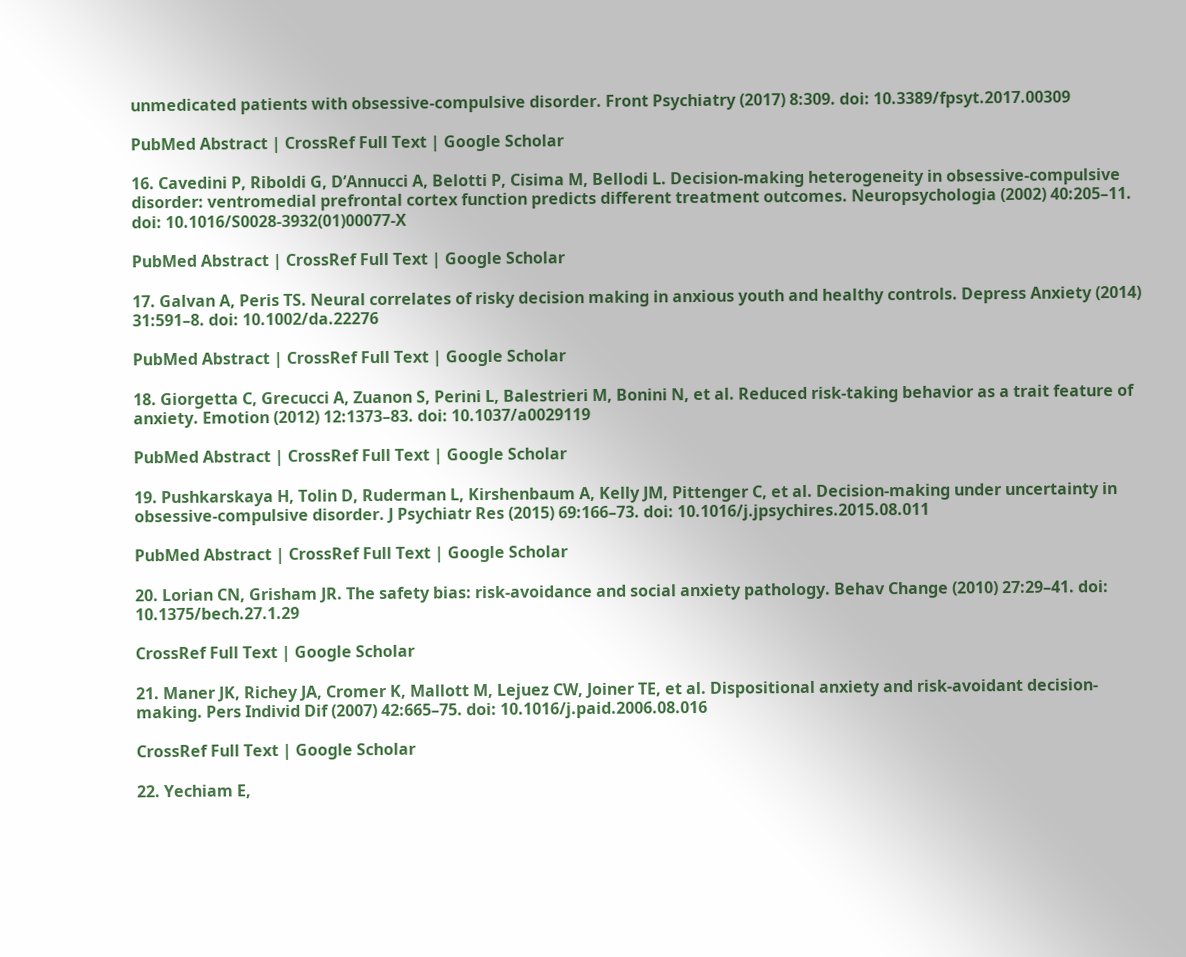unmedicated patients with obsessive-compulsive disorder. Front Psychiatry (2017) 8:309. doi: 10.3389/fpsyt.2017.00309

PubMed Abstract | CrossRef Full Text | Google Scholar

16. Cavedini P, Riboldi G, D’Annucci A, Belotti P, Cisima M, Bellodi L. Decision-making heterogeneity in obsessive-compulsive disorder: ventromedial prefrontal cortex function predicts different treatment outcomes. Neuropsychologia (2002) 40:205–11. doi: 10.1016/S0028-3932(01)00077-X

PubMed Abstract | CrossRef Full Text | Google Scholar

17. Galvan A, Peris TS. Neural correlates of risky decision making in anxious youth and healthy controls. Depress Anxiety (2014) 31:591–8. doi: 10.1002/da.22276

PubMed Abstract | CrossRef Full Text | Google Scholar

18. Giorgetta C, Grecucci A, Zuanon S, Perini L, Balestrieri M, Bonini N, et al. Reduced risk-taking behavior as a trait feature of anxiety. Emotion (2012) 12:1373–83. doi: 10.1037/a0029119

PubMed Abstract | CrossRef Full Text | Google Scholar

19. Pushkarskaya H, Tolin D, Ruderman L, Kirshenbaum A, Kelly JM, Pittenger C, et al. Decision-making under uncertainty in obsessive-compulsive disorder. J Psychiatr Res (2015) 69:166–73. doi: 10.1016/j.jpsychires.2015.08.011

PubMed Abstract | CrossRef Full Text | Google Scholar

20. Lorian CN, Grisham JR. The safety bias: risk-avoidance and social anxiety pathology. Behav Change (2010) 27:29–41. doi: 10.1375/bech.27.1.29

CrossRef Full Text | Google Scholar

21. Maner JK, Richey JA, Cromer K, Mallott M, Lejuez CW, Joiner TE, et al. Dispositional anxiety and risk-avoidant decision-making. Pers Individ Dif (2007) 42:665–75. doi: 10.1016/j.paid.2006.08.016

CrossRef Full Text | Google Scholar

22. Yechiam E,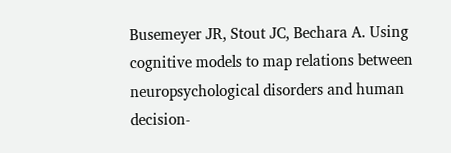Busemeyer JR, Stout JC, Bechara A. Using cognitive models to map relations between neuropsychological disorders and human decision-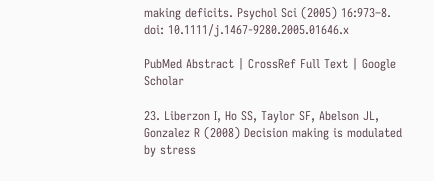making deficits. Psychol Sci (2005) 16:973–8. doi: 10.1111/j.1467-9280.2005.01646.x

PubMed Abstract | CrossRef Full Text | Google Scholar

23. Liberzon I, Ho SS, Taylor SF, Abelson JL, Gonzalez R (2008) Decision making is modulated by stress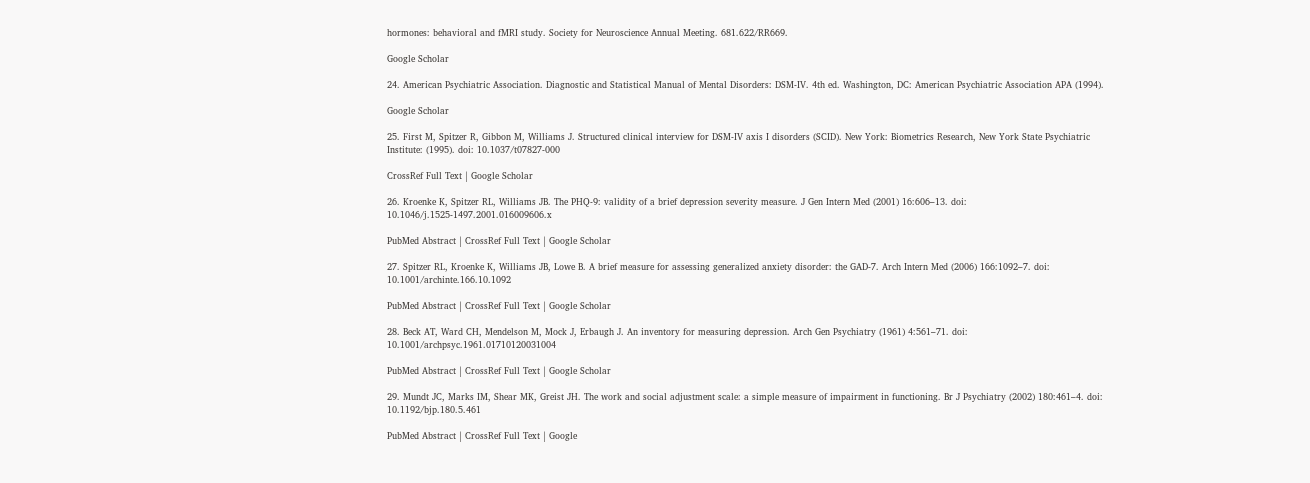hormones: behavioral and fMRI study. Society for Neuroscience Annual Meeting. 681.622/RR669.

Google Scholar

24. American Psychiatric Association. Diagnostic and Statistical Manual of Mental Disorders: DSM-IV. 4th ed. Washington, DC: American Psychiatric Association APA (1994).

Google Scholar

25. First M, Spitzer R, Gibbon M, Williams J. Structured clinical interview for DSM-IV axis I disorders (SCID). New York: Biometrics Research, New York State Psychiatric Institute: (1995). doi: 10.1037/t07827-000

CrossRef Full Text | Google Scholar

26. Kroenke K, Spitzer RL, Williams JB. The PHQ-9: validity of a brief depression severity measure. J Gen Intern Med (2001) 16:606–13. doi: 10.1046/j.1525-1497.2001.016009606.x

PubMed Abstract | CrossRef Full Text | Google Scholar

27. Spitzer RL, Kroenke K, Williams JB, Lowe B. A brief measure for assessing generalized anxiety disorder: the GAD-7. Arch Intern Med (2006) 166:1092–7. doi: 10.1001/archinte.166.10.1092

PubMed Abstract | CrossRef Full Text | Google Scholar

28. Beck AT, Ward CH, Mendelson M, Mock J, Erbaugh J. An inventory for measuring depression. Arch Gen Psychiatry (1961) 4:561–71. doi: 10.1001/archpsyc.1961.01710120031004

PubMed Abstract | CrossRef Full Text | Google Scholar

29. Mundt JC, Marks IM, Shear MK, Greist JH. The work and social adjustment scale: a simple measure of impairment in functioning. Br J Psychiatry (2002) 180:461–4. doi: 10.1192/bjp.180.5.461

PubMed Abstract | CrossRef Full Text | Google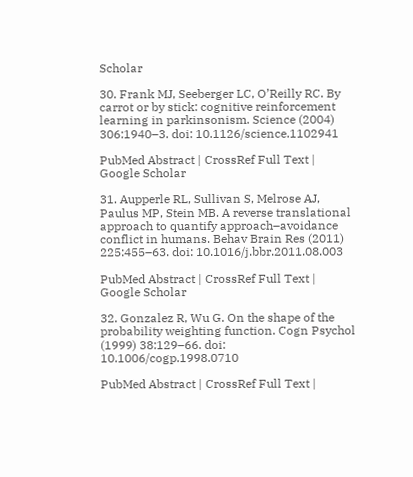Scholar

30. Frank MJ, Seeberger LC, O’Reilly RC. By carrot or by stick: cognitive reinforcement learning in parkinsonism. Science (2004) 306:1940–3. doi: 10.1126/science.1102941

PubMed Abstract | CrossRef Full Text | Google Scholar

31. Aupperle RL, Sullivan S, Melrose AJ, Paulus MP, Stein MB. A reverse translational approach to quantify approach–avoidance conflict in humans. Behav Brain Res (2011) 225:455–63. doi: 10.1016/j.bbr.2011.08.003

PubMed Abstract | CrossRef Full Text | Google Scholar

32. Gonzalez R, Wu G. On the shape of the probability weighting function. Cogn Psychol (1999) 38:129–66. doi: 10.1006/cogp.1998.0710

PubMed Abstract | CrossRef Full Text |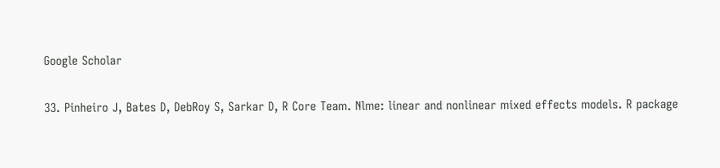Google Scholar

33. Pinheiro J, Bates D, DebRoy S, Sarkar D, R Core Team. Nlme: linear and nonlinear mixed effects models. R package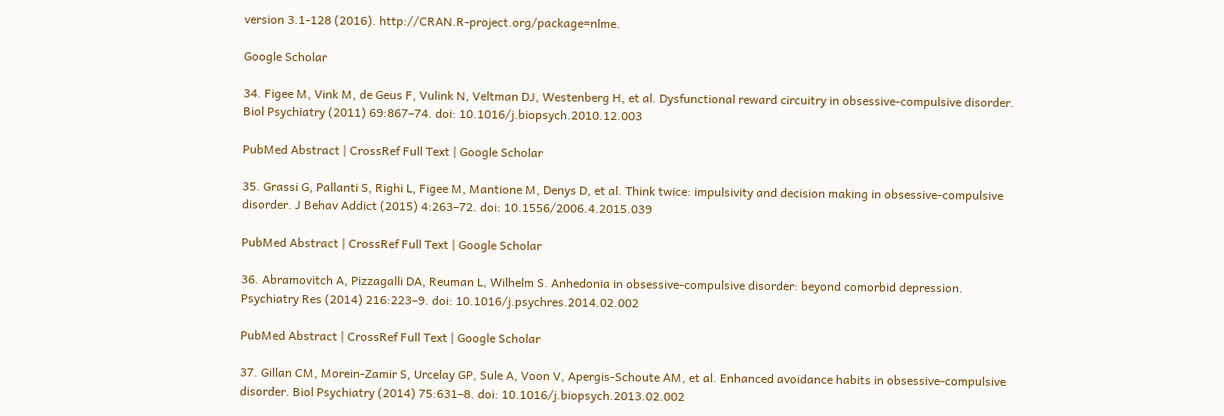version 3.1-128 (2016). http://CRAN.R-project.org/package=nlme.

Google Scholar

34. Figee M, Vink M, de Geus F, Vulink N, Veltman DJ, Westenberg H, et al. Dysfunctional reward circuitry in obsessive-compulsive disorder. Biol Psychiatry (2011) 69:867–74. doi: 10.1016/j.biopsych.2010.12.003

PubMed Abstract | CrossRef Full Text | Google Scholar

35. Grassi G, Pallanti S, Righi L, Figee M, Mantione M, Denys D, et al. Think twice: impulsivity and decision making in obsessive-compulsive disorder. J Behav Addict (2015) 4:263–72. doi: 10.1556/2006.4.2015.039

PubMed Abstract | CrossRef Full Text | Google Scholar

36. Abramovitch A, Pizzagalli DA, Reuman L, Wilhelm S. Anhedonia in obsessive-compulsive disorder: beyond comorbid depression. Psychiatry Res (2014) 216:223–9. doi: 10.1016/j.psychres.2014.02.002

PubMed Abstract | CrossRef Full Text | Google Scholar

37. Gillan CM, Morein-Zamir S, Urcelay GP, Sule A, Voon V, Apergis-Schoute AM, et al. Enhanced avoidance habits in obsessive-compulsive disorder. Biol Psychiatry (2014) 75:631–8. doi: 10.1016/j.biopsych.2013.02.002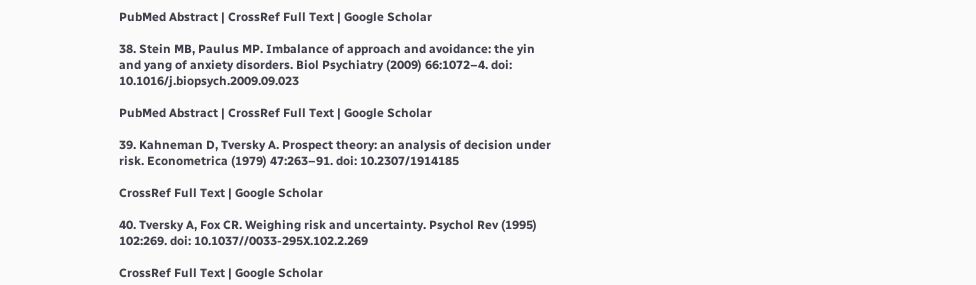PubMed Abstract | CrossRef Full Text | Google Scholar

38. Stein MB, Paulus MP. Imbalance of approach and avoidance: the yin and yang of anxiety disorders. Biol Psychiatry (2009) 66:1072–4. doi: 10.1016/j.biopsych.2009.09.023

PubMed Abstract | CrossRef Full Text | Google Scholar

39. Kahneman D, Tversky A. Prospect theory: an analysis of decision under risk. Econometrica (1979) 47:263–91. doi: 10.2307/1914185

CrossRef Full Text | Google Scholar

40. Tversky A, Fox CR. Weighing risk and uncertainty. Psychol Rev (1995) 102:269. doi: 10.1037//0033-295X.102.2.269

CrossRef Full Text | Google Scholar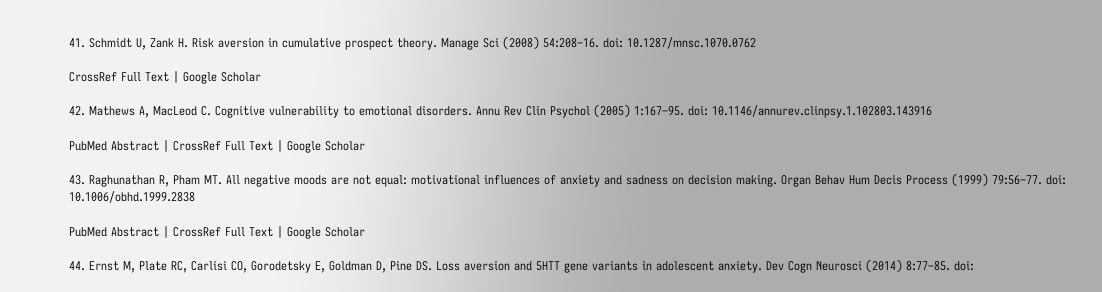41. Schmidt U, Zank H. Risk aversion in cumulative prospect theory. Manage Sci (2008) 54:208–16. doi: 10.1287/mnsc.1070.0762

CrossRef Full Text | Google Scholar

42. Mathews A, MacLeod C. Cognitive vulnerability to emotional disorders. Annu Rev Clin Psychol (2005) 1:167–95. doi: 10.1146/annurev.clinpsy.1.102803.143916

PubMed Abstract | CrossRef Full Text | Google Scholar

43. Raghunathan R, Pham MT. All negative moods are not equal: motivational influences of anxiety and sadness on decision making. Organ Behav Hum Decis Process (1999) 79:56–77. doi: 10.1006/obhd.1999.2838

PubMed Abstract | CrossRef Full Text | Google Scholar

44. Ernst M, Plate RC, Carlisi CO, Gorodetsky E, Goldman D, Pine DS. Loss aversion and 5HTT gene variants in adolescent anxiety. Dev Cogn Neurosci (2014) 8:77–85. doi: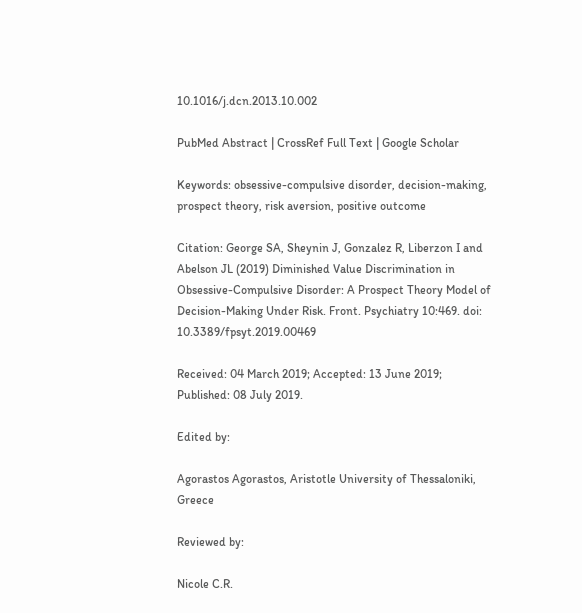10.1016/j.dcn.2013.10.002

PubMed Abstract | CrossRef Full Text | Google Scholar

Keywords: obsessive-compulsive disorder, decision-making, prospect theory, risk aversion, positive outcome

Citation: George SA, Sheynin J, Gonzalez R, Liberzon I and Abelson JL (2019) Diminished Value Discrimination in Obsessive-Compulsive Disorder: A Prospect Theory Model of Decision-Making Under Risk. Front. Psychiatry 10:469. doi: 10.3389/fpsyt.2019.00469

Received: 04 March 2019; Accepted: 13 June 2019;
Published: 08 July 2019.

Edited by:

Agorastos Agorastos, Aristotle University of Thessaloniki, Greece

Reviewed by:

Nicole C.R.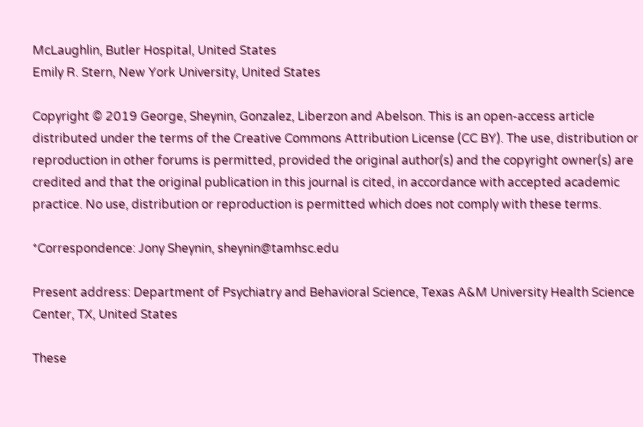McLaughlin, Butler Hospital, United States
Emily R. Stern, New York University, United States

Copyright © 2019 George, Sheynin, Gonzalez, Liberzon and Abelson. This is an open-access article distributed under the terms of the Creative Commons Attribution License (CC BY). The use, distribution or reproduction in other forums is permitted, provided the original author(s) and the copyright owner(s) are credited and that the original publication in this journal is cited, in accordance with accepted academic practice. No use, distribution or reproduction is permitted which does not comply with these terms.

*Correspondence: Jony Sheynin, sheynin@tamhsc.edu

Present address: Department of Psychiatry and Behavioral Science, Texas A&M University Health Science Center, TX, United States

These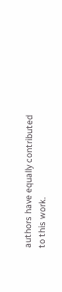authors have equally contributed to this work.